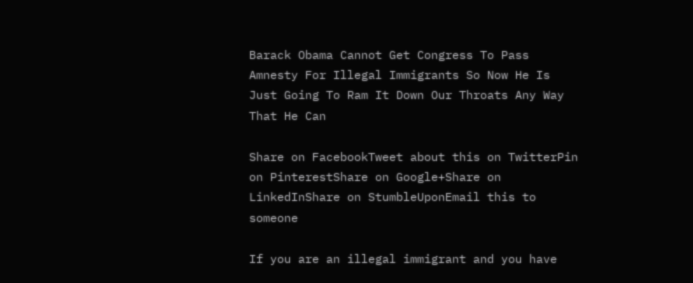Barack Obama Cannot Get Congress To Pass Amnesty For Illegal Immigrants So Now He Is Just Going To Ram It Down Our Throats Any Way That He Can

Share on FacebookTweet about this on TwitterPin on PinterestShare on Google+Share on LinkedInShare on StumbleUponEmail this to someone

If you are an illegal immigrant and you have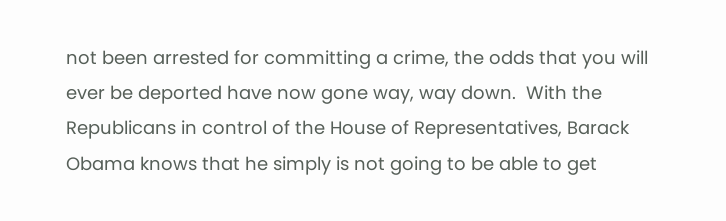not been arrested for committing a crime, the odds that you will ever be deported have now gone way, way down.  With the Republicans in control of the House of Representatives, Barack Obama knows that he simply is not going to be able to get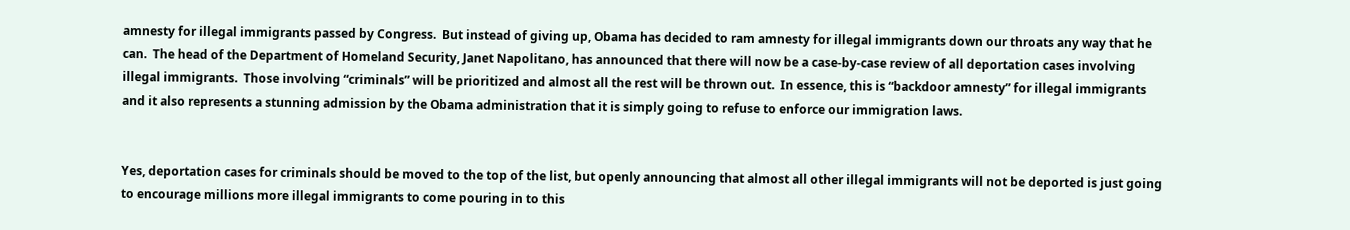amnesty for illegal immigrants passed by Congress.  But instead of giving up, Obama has decided to ram amnesty for illegal immigrants down our throats any way that he can.  The head of the Department of Homeland Security, Janet Napolitano, has announced that there will now be a case-by-case review of all deportation cases involving illegal immigrants.  Those involving “criminals” will be prioritized and almost all the rest will be thrown out.  In essence, this is “backdoor amnesty” for illegal immigrants and it also represents a stunning admission by the Obama administration that it is simply going to refuse to enforce our immigration laws.


Yes, deportation cases for criminals should be moved to the top of the list, but openly announcing that almost all other illegal immigrants will not be deported is just going to encourage millions more illegal immigrants to come pouring in to this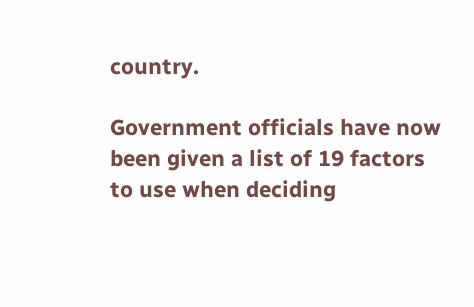country.

Government officials have now been given a list of 19 factors to use when deciding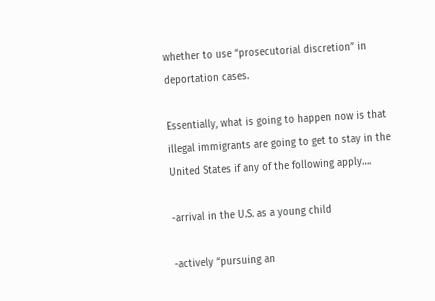whether to use “prosecutorial discretion” in deportation cases.

Essentially, what is going to happen now is that illegal immigrants are going to get to stay in the United States if any of the following apply….

-arrival in the U.S. as a young child

-actively “pursuing an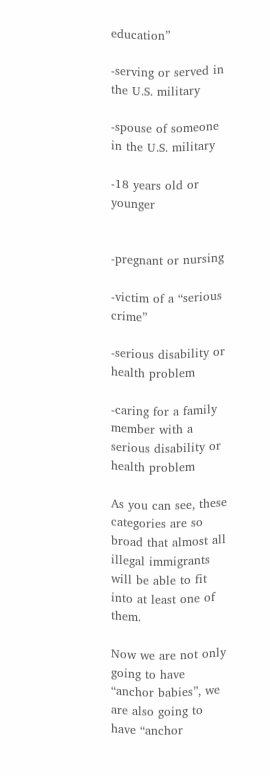education”

-serving or served in the U.S. military

-spouse of someone in the U.S. military

-18 years old or younger


-pregnant or nursing

-victim of a “serious crime”

-serious disability or health problem

-caring for a family member with a serious disability or health problem

As you can see, these categories are so broad that almost all illegal immigrants will be able to fit into at least one of them.

Now we are not only going to have “anchor babies”, we are also going to have “anchor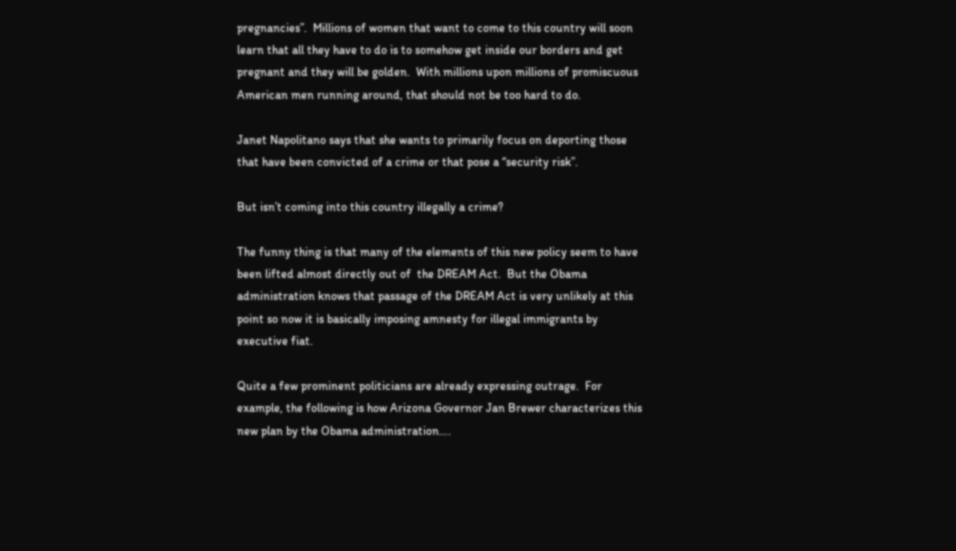pregnancies”.  Millions of women that want to come to this country will soon learn that all they have to do is to somehow get inside our borders and get pregnant and they will be golden.  With millions upon millions of promiscuous American men running around, that should not be too hard to do.

Janet Napolitano says that she wants to primarily focus on deporting those that have been convicted of a crime or that pose a “security risk”.

But isn’t coming into this country illegally a crime?

The funny thing is that many of the elements of this new policy seem to have been lifted almost directly out of  the DREAM Act.  But the Obama administration knows that passage of the DREAM Act is very unlikely at this point so now it is basically imposing amnesty for illegal immigrants by executive fiat.

Quite a few prominent politicians are already expressing outrage.  For example, the following is how Arizona Governor Jan Brewer characterizes this new plan by the Obama administration….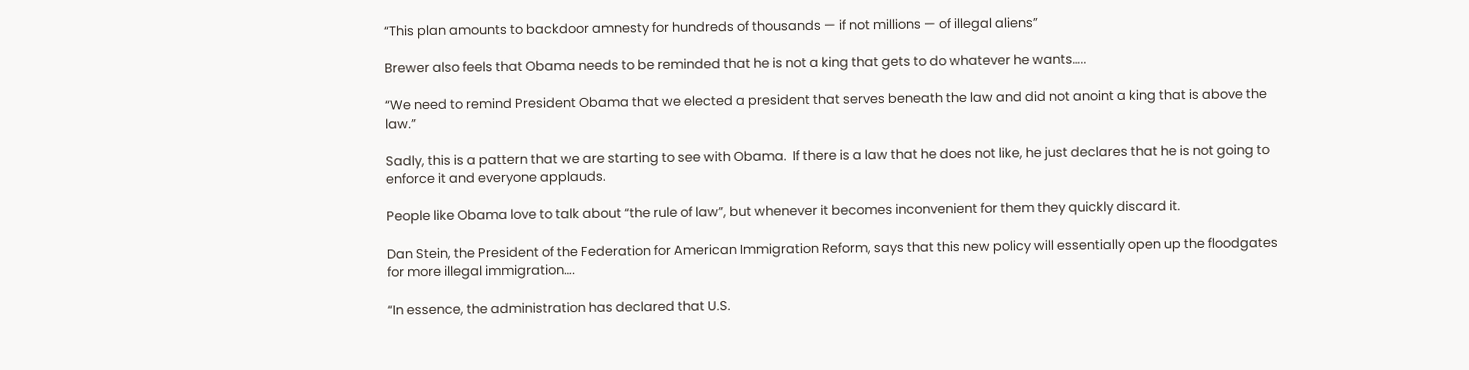“This plan amounts to backdoor amnesty for hundreds of thousands — if not millions — of illegal aliens”

Brewer also feels that Obama needs to be reminded that he is not a king that gets to do whatever he wants…..

“We need to remind President Obama that we elected a president that serves beneath the law and did not anoint a king that is above the law.”

Sadly, this is a pattern that we are starting to see with Obama.  If there is a law that he does not like, he just declares that he is not going to enforce it and everyone applauds.

People like Obama love to talk about “the rule of law”, but whenever it becomes inconvenient for them they quickly discard it.

Dan Stein, the President of the Federation for American Immigration Reform, says that this new policy will essentially open up the floodgates for more illegal immigration….

“In essence, the administration has declared that U.S.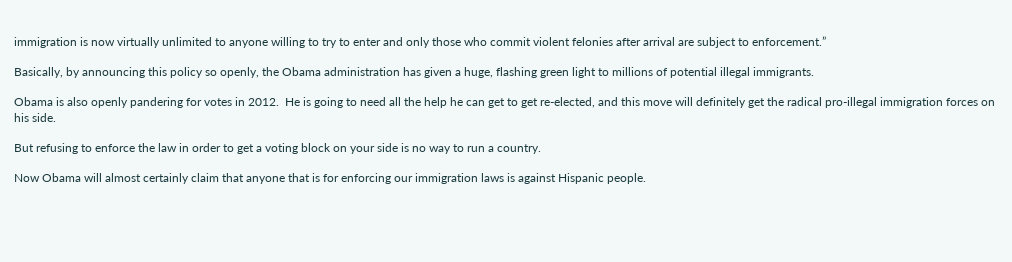immigration is now virtually unlimited to anyone willing to try to enter and only those who commit violent felonies after arrival are subject to enforcement.”

Basically, by announcing this policy so openly, the Obama administration has given a huge, flashing green light to millions of potential illegal immigrants.

Obama is also openly pandering for votes in 2012.  He is going to need all the help he can get to get re-elected, and this move will definitely get the radical pro-illegal immigration forces on his side.

But refusing to enforce the law in order to get a voting block on your side is no way to run a country.

Now Obama will almost certainly claim that anyone that is for enforcing our immigration laws is against Hispanic people.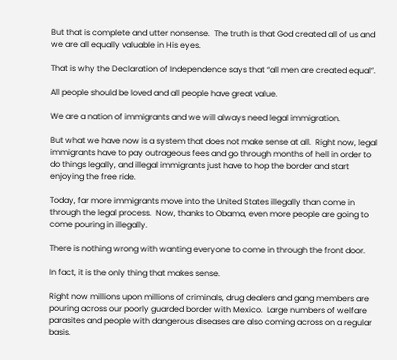But that is complete and utter nonsense.  The truth is that God created all of us and we are all equally valuable in His eyes.

That is why the Declaration of Independence says that “all men are created equal”.

All people should be loved and all people have great value.

We are a nation of immigrants and we will always need legal immigration.

But what we have now is a system that does not make sense at all.  Right now, legal immigrants have to pay outrageous fees and go through months of hell in order to do things legally, and illegal immigrants just have to hop the border and start enjoying the free ride.

Today, far more immigrants move into the United States illegally than come in through the legal process.  Now, thanks to Obama, even more people are going to come pouring in illegally.

There is nothing wrong with wanting everyone to come in through the front door.

In fact, it is the only thing that makes sense.

Right now millions upon millions of criminals, drug dealers and gang members are pouring across our poorly guarded border with Mexico.  Large numbers of welfare parasites and people with dangerous diseases are also coming across on a regular basis.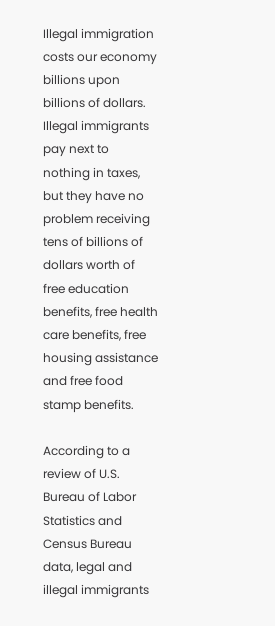Illegal immigration costs our economy billions upon billions of dollars.  Illegal immigrants pay next to nothing in taxes, but they have no problem receiving tens of billions of dollars worth of free education benefits, free health care benefits, free housing assistance and free food stamp benefits.

According to a review of U.S. Bureau of Labor Statistics and Census Bureau data, legal and illegal immigrants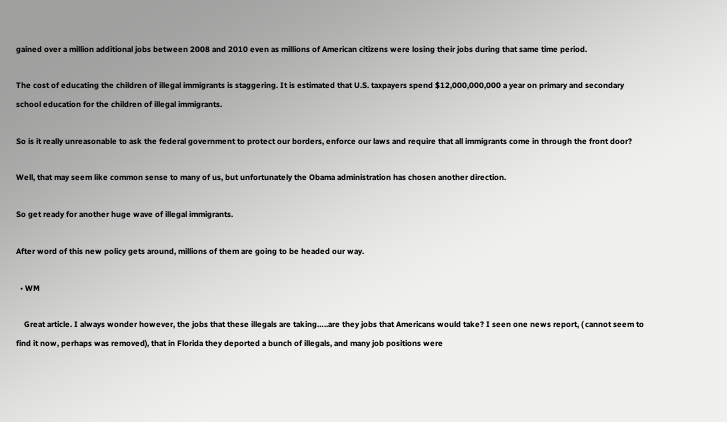gained over a million additional jobs between 2008 and 2010 even as millions of American citizens were losing their jobs during that same time period.

The cost of educating the children of illegal immigrants is staggering. It is estimated that U.S. taxpayers spend $12,000,000,000 a year on primary and secondary school education for the children of illegal immigrants.

So is it really unreasonable to ask the federal government to protect our borders, enforce our laws and require that all immigrants come in through the front door?

Well, that may seem like common sense to many of us, but unfortunately the Obama administration has chosen another direction.

So get ready for another huge wave of illegal immigrants.

After word of this new policy gets around, millions of them are going to be headed our way.

  • WM

    Great article. I always wonder however, the jobs that these illegals are taking…..are they jobs that Americans would take? I seen one news report, ( cannot seem to find it now, perhaps was removed), that in Florida they deported a bunch of illegals, and many job positions were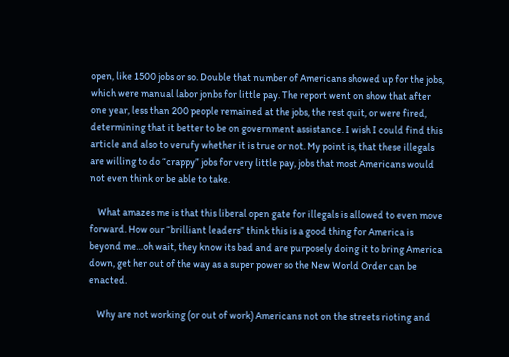open, like 1500 jobs or so. Double that number of Americans showed up for the jobs, which were manual labor jonbs for little pay. The report went on show that after one year, less than 200 people remained at the jobs, the rest quit, or were fired, determining that it better to be on government assistance. I wish I could find this article and also to verufy whether it is true or not. My point is, that these illegals are willing to do “crappy” jobs for very little pay, jobs that most Americans would not even think or be able to take.

    What amazes me is that this liberal open gate for illegals is allowed to even move forward. How our “brilliant leaders” think this is a good thing for America is beyond me…oh wait, they know its bad and are purposely doing it to bring America down, get her out of the way as a super power so the New World Order can be enacted.

    Why are not working (or out of work) Americans not on the streets rioting and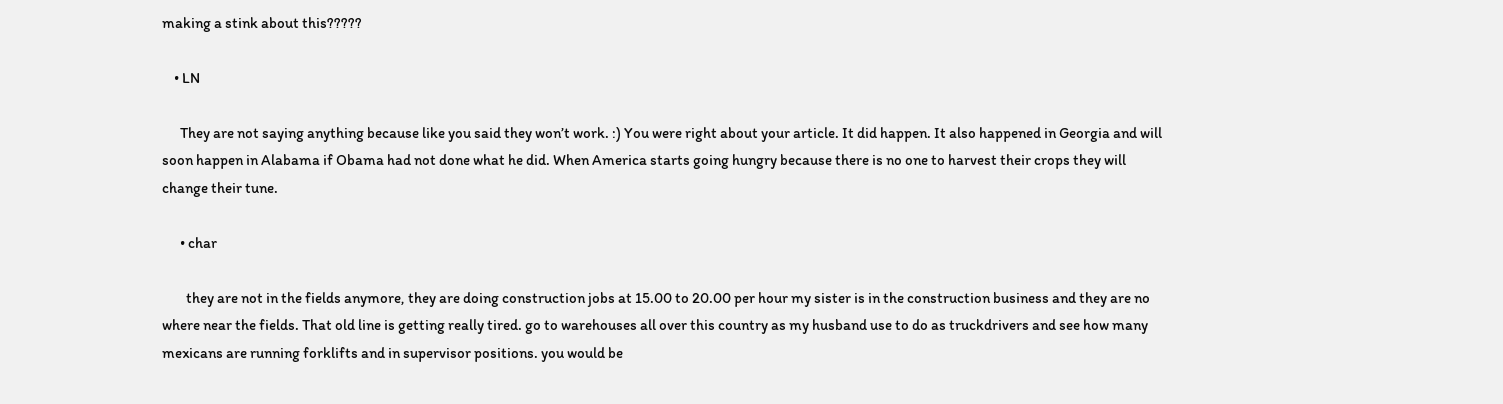making a stink about this?????

    • LN

      They are not saying anything because like you said they won’t work. :) You were right about your article. It did happen. It also happened in Georgia and will soon happen in Alabama if Obama had not done what he did. When America starts going hungry because there is no one to harvest their crops they will change their tune.

      • char

        they are not in the fields anymore, they are doing construction jobs at 15.00 to 20.00 per hour my sister is in the construction business and they are no where near the fields. That old line is getting really tired. go to warehouses all over this country as my husband use to do as truckdrivers and see how many mexicans are running forklifts and in supervisor positions. you would be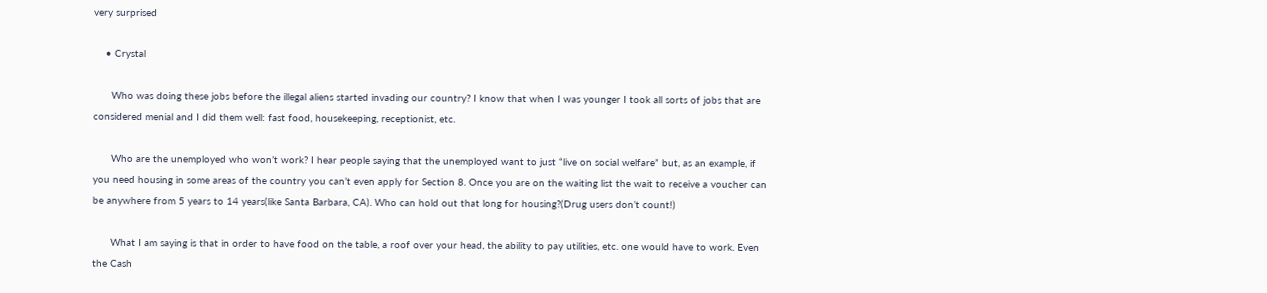very surprised

    • Crystal

      Who was doing these jobs before the illegal aliens started invading our country? I know that when I was younger I took all sorts of jobs that are considered menial and I did them well: fast food, housekeeping, receptionist, etc.

      Who are the unemployed who won’t work? I hear people saying that the unemployed want to just “live on social welfare” but, as an example, if you need housing in some areas of the country you can’t even apply for Section 8. Once you are on the waiting list the wait to receive a voucher can be anywhere from 5 years to 14 years(like Santa Barbara, CA). Who can hold out that long for housing?(Drug users don’t count!)

      What I am saying is that in order to have food on the table, a roof over your head, the ability to pay utilities, etc. one would have to work. Even the Cash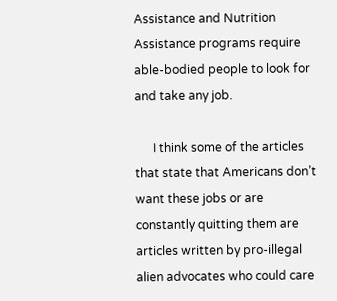Assistance and Nutrition Assistance programs require able-bodied people to look for and take any job.

      I think some of the articles that state that Americans don’t want these jobs or are constantly quitting them are articles written by pro-illegal alien advocates who could care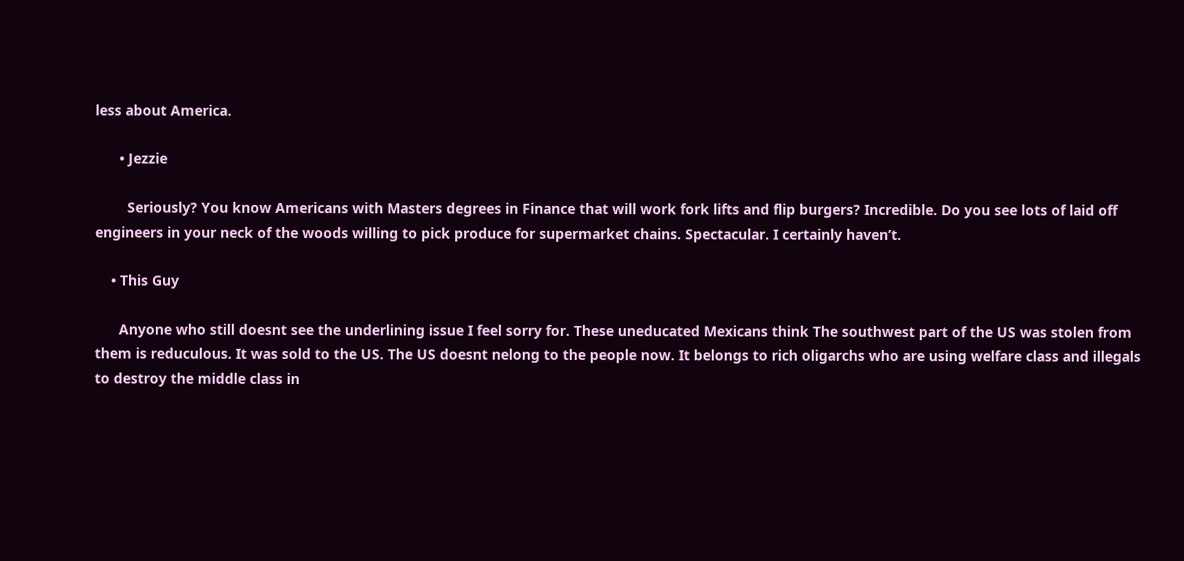less about America.

      • Jezzie

        Seriously? You know Americans with Masters degrees in Finance that will work fork lifts and flip burgers? Incredible. Do you see lots of laid off engineers in your neck of the woods willing to pick produce for supermarket chains. Spectacular. I certainly haven’t.

    • This Guy

      Anyone who still doesnt see the underlining issue I feel sorry for. These uneducated Mexicans think The southwest part of the US was stolen from them is reduculous. It was sold to the US. The US doesnt nelong to the people now. It belongs to rich oligarchs who are using welfare class and illegals to destroy the middle class in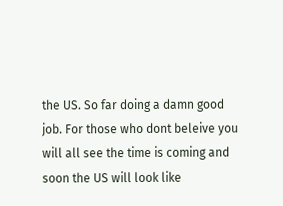the US. So far doing a damn good job. For those who dont beleive you will all see the time is coming and soon the US will look like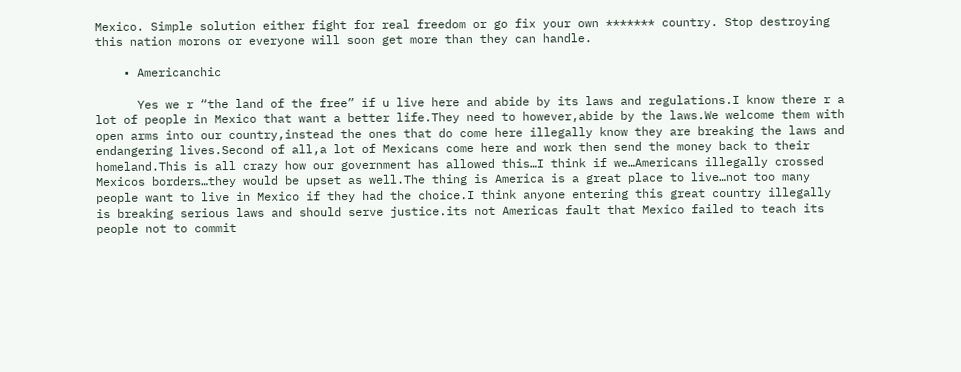Mexico. Simple solution either fight for real freedom or go fix your own ******* country. Stop destroying this nation morons or everyone will soon get more than they can handle.

    • Americanchic

      Yes we r “the land of the free” if u live here and abide by its laws and regulations.I know there r a lot of people in Mexico that want a better life.They need to however,abide by the laws.We welcome them with open arms into our country,instead the ones that do come here illegally know they are breaking the laws and endangering lives.Second of all,a lot of Mexicans come here and work then send the money back to their homeland.This is all crazy how our government has allowed this…I think if we…Americans illegally crossed Mexicos borders…they would be upset as well.The thing is America is a great place to live…not too many people want to live in Mexico if they had the choice.I think anyone entering this great country illegally is breaking serious laws and should serve justice.its not Americas fault that Mexico failed to teach its people not to commit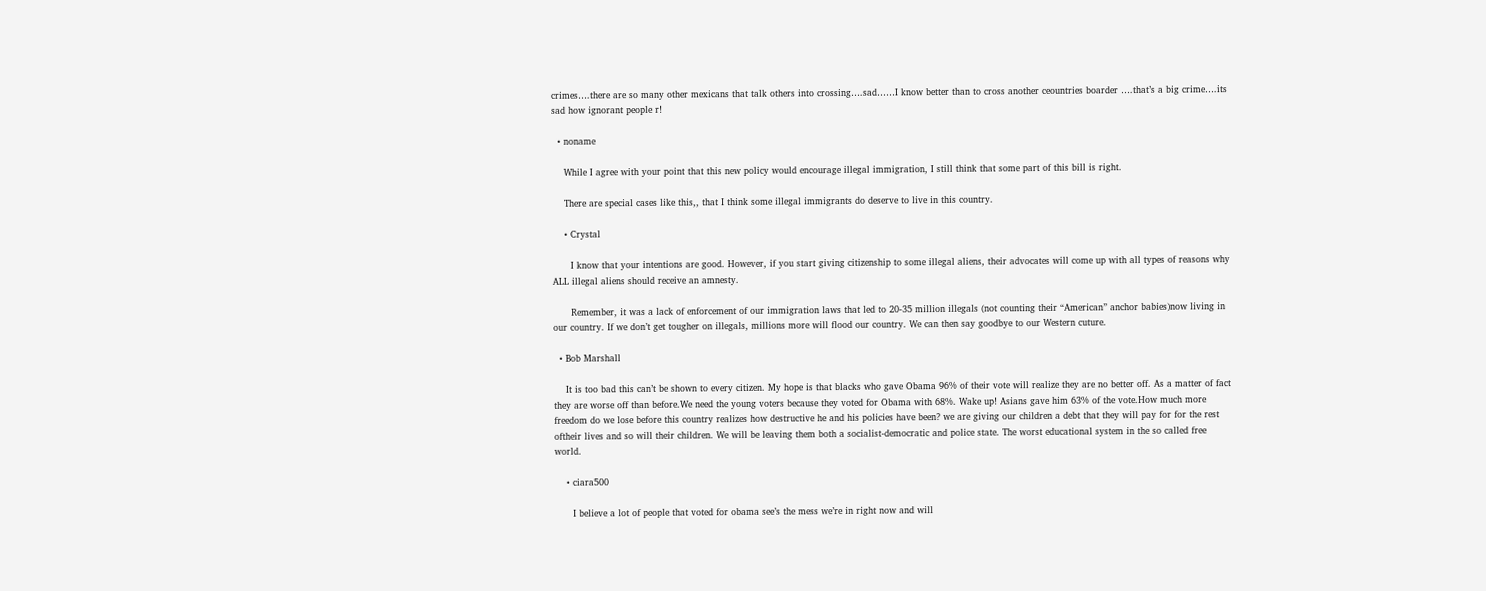crimes….there are so many other mexicans that talk others into crossing….sad……I know better than to cross another ceountries boarder ….that’s a big crime….its sad how ignorant people r!

  • noname

    While I agree with your point that this new policy would encourage illegal immigration, I still think that some part of this bill is right.

    There are special cases like this,, that I think some illegal immigrants do deserve to live in this country.

    • Crystal

      I know that your intentions are good. However, if you start giving citizenship to some illegal aliens, their advocates will come up with all types of reasons why ALL illegal aliens should receive an amnesty.

      Remember, it was a lack of enforcement of our immigration laws that led to 20-35 million illegals (not counting their “American” anchor babies)now living in our country. If we don’t get tougher on illegals, millions more will flood our country. We can then say goodbye to our Western cuture.

  • Bob Marshall

    It is too bad this can’t be shown to every citizen. My hope is that blacks who gave Obama 96% of their vote will realize they are no better off. As a matter of fact they are worse off than before.We need the young voters because they voted for Obama with 68%. Wake up! Asians gave him 63% of the vote.How much more freedom do we lose before this country realizes how destructive he and his policies have been? we are giving our children a debt that they will pay for for the rest oftheir lives and so will their children. We will be leaving them both a socialist-democratic and police state. The worst educational system in the so called free world.

    • ciara500

      I believe a lot of people that voted for obama see’s the mess we’re in right now and will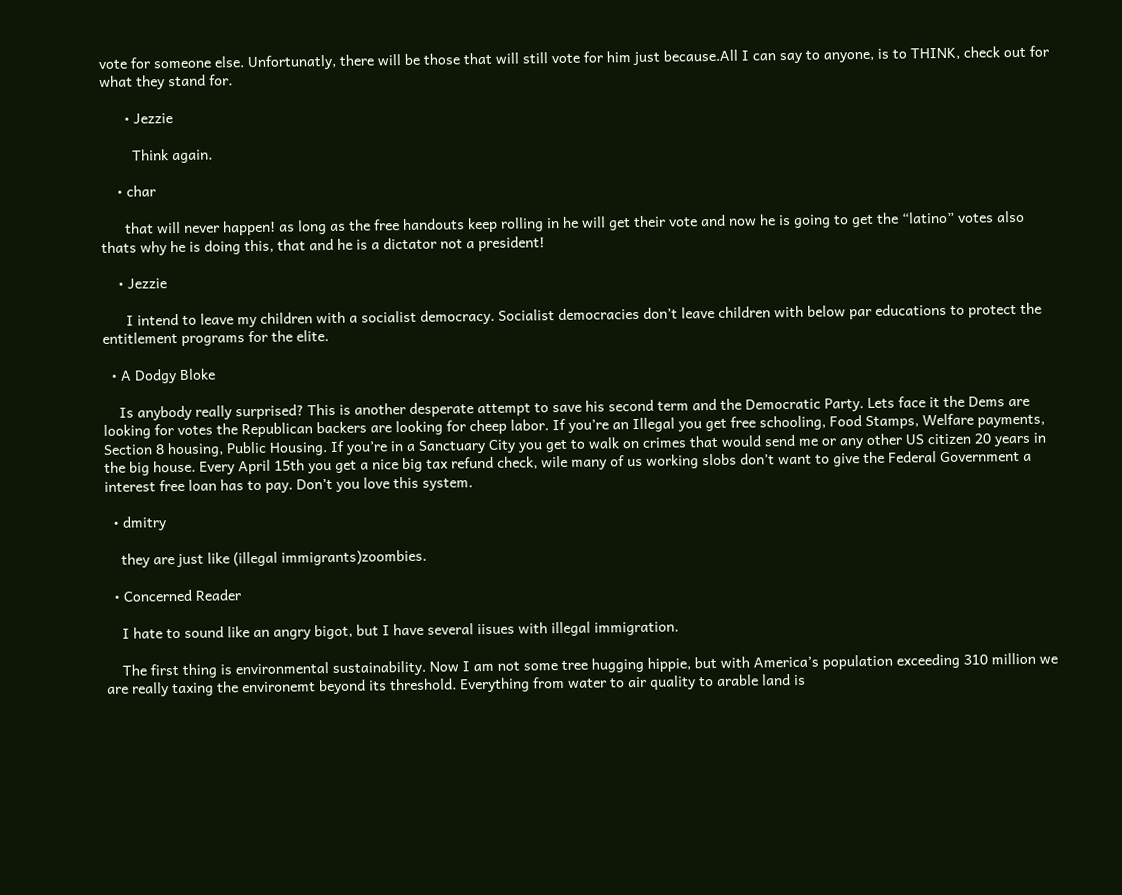vote for someone else. Unfortunatly, there will be those that will still vote for him just because.All I can say to anyone, is to THINK, check out for what they stand for.

      • Jezzie

        Think again.

    • char

      that will never happen! as long as the free handouts keep rolling in he will get their vote and now he is going to get the “latino” votes also thats why he is doing this, that and he is a dictator not a president!

    • Jezzie

      I intend to leave my children with a socialist democracy. Socialist democracies don’t leave children with below par educations to protect the entitlement programs for the elite.

  • A Dodgy Bloke

    Is anybody really surprised? This is another desperate attempt to save his second term and the Democratic Party. Lets face it the Dems are looking for votes the Republican backers are looking for cheep labor. If you’re an Illegal you get free schooling, Food Stamps, Welfare payments, Section 8 housing, Public Housing. If you’re in a Sanctuary City you get to walk on crimes that would send me or any other US citizen 20 years in the big house. Every April 15th you get a nice big tax refund check, wile many of us working slobs don’t want to give the Federal Government a interest free loan has to pay. Don’t you love this system.

  • dmitry

    they are just like (illegal immigrants)zoombies.

  • Concerned Reader

    I hate to sound like an angry bigot, but I have several iisues with illegal immigration.

    The first thing is environmental sustainability. Now I am not some tree hugging hippie, but with America’s population exceeding 310 million we are really taxing the environemt beyond its threshold. Everything from water to air quality to arable land is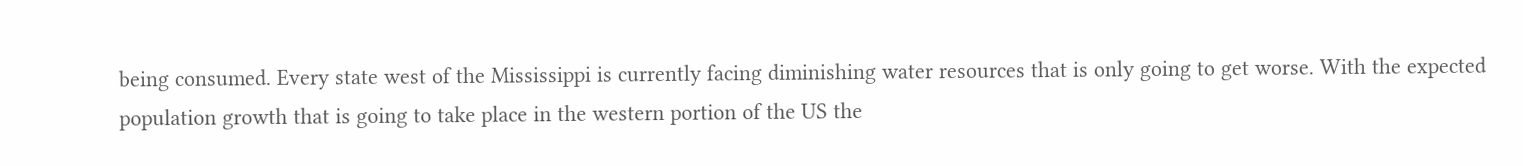being consumed. Every state west of the Mississippi is currently facing diminishing water resources that is only going to get worse. With the expected population growth that is going to take place in the western portion of the US the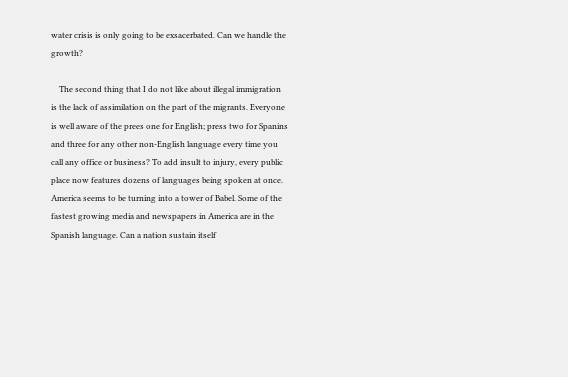water crisis is only going to be exsacerbated. Can we handle the growth?

    The second thing that I do not like about illegal immigration is the lack of assimilation on the part of the migrants. Everyone is well aware of the prees one for English; press two for Spanins and three for any other non-English language every time you call any office or business? To add insult to injury, every public place now features dozens of languages being spoken at once. America seems to be turning into a tower of Babel. Some of the fastest growing media and newspapers in America are in the Spanish language. Can a nation sustain itself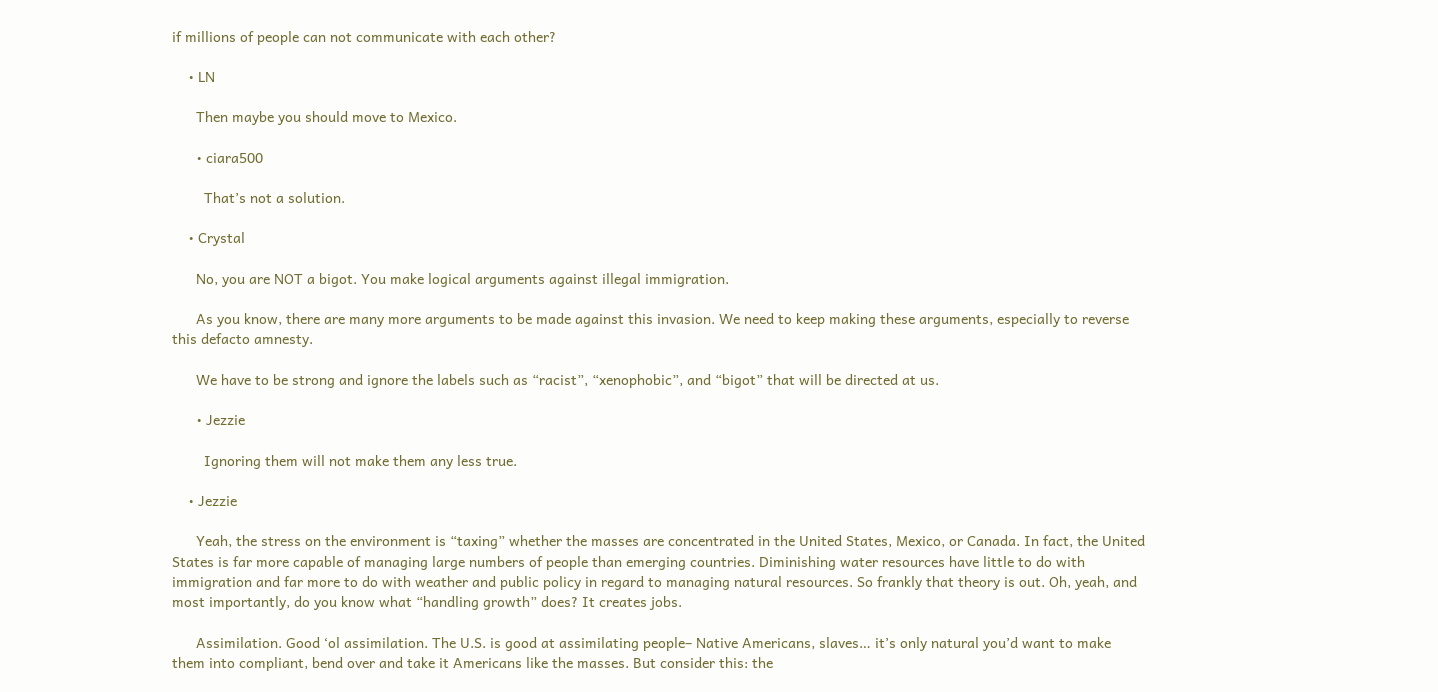if millions of people can not communicate with each other?

    • LN

      Then maybe you should move to Mexico.

      • ciara500

        That’s not a solution.

    • Crystal

      No, you are NOT a bigot. You make logical arguments against illegal immigration.

      As you know, there are many more arguments to be made against this invasion. We need to keep making these arguments, especially to reverse this defacto amnesty.

      We have to be strong and ignore the labels such as “racist”, “xenophobic”, and “bigot” that will be directed at us.

      • Jezzie

        Ignoring them will not make them any less true.

    • Jezzie

      Yeah, the stress on the environment is “taxing” whether the masses are concentrated in the United States, Mexico, or Canada. In fact, the United States is far more capable of managing large numbers of people than emerging countries. Diminishing water resources have little to do with immigration and far more to do with weather and public policy in regard to managing natural resources. So frankly that theory is out. Oh, yeah, and most importantly, do you know what “handling growth” does? It creates jobs.

      Assimilation. Good ‘ol assimilation. The U.S. is good at assimilating people– Native Americans, slaves… it’s only natural you’d want to make them into compliant, bend over and take it Americans like the masses. But consider this: the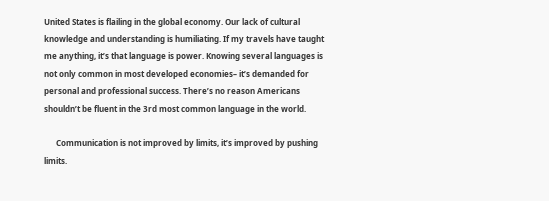United States is flailing in the global economy. Our lack of cultural knowledge and understanding is humiliating. If my travels have taught me anything, it’s that language is power. Knowing several languages is not only common in most developed economies– it’s demanded for personal and professional success. There’s no reason Americans shouldn’t be fluent in the 3rd most common language in the world.

      Communication is not improved by limits, it’s improved by pushing limits.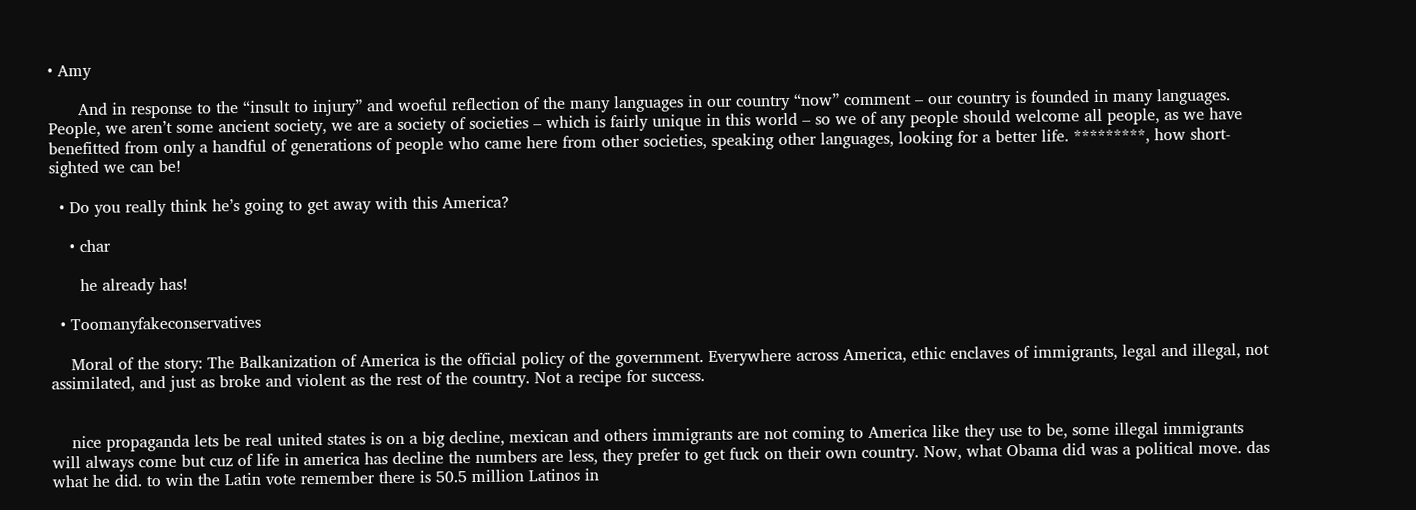• Amy

      And in response to the “insult to injury” and woeful reflection of the many languages in our country “now” comment – our country is founded in many languages. People, we aren’t some ancient society, we are a society of societies – which is fairly unique in this world – so we of any people should welcome all people, as we have benefitted from only a handful of generations of people who came here from other societies, speaking other languages, looking for a better life. *********, how short-sighted we can be!

  • Do you really think he’s going to get away with this America?

    • char

      he already has!

  • Toomanyfakeconservatives

    Moral of the story: The Balkanization of America is the official policy of the government. Everywhere across America, ethic enclaves of immigrants, legal and illegal, not assimilated, and just as broke and violent as the rest of the country. Not a recipe for success.


    nice propaganda lets be real united states is on a big decline, mexican and others immigrants are not coming to America like they use to be, some illegal immigrants will always come but cuz of life in america has decline the numbers are less, they prefer to get fuck on their own country. Now, what Obama did was a political move. das what he did. to win the Latin vote remember there is 50.5 million Latinos in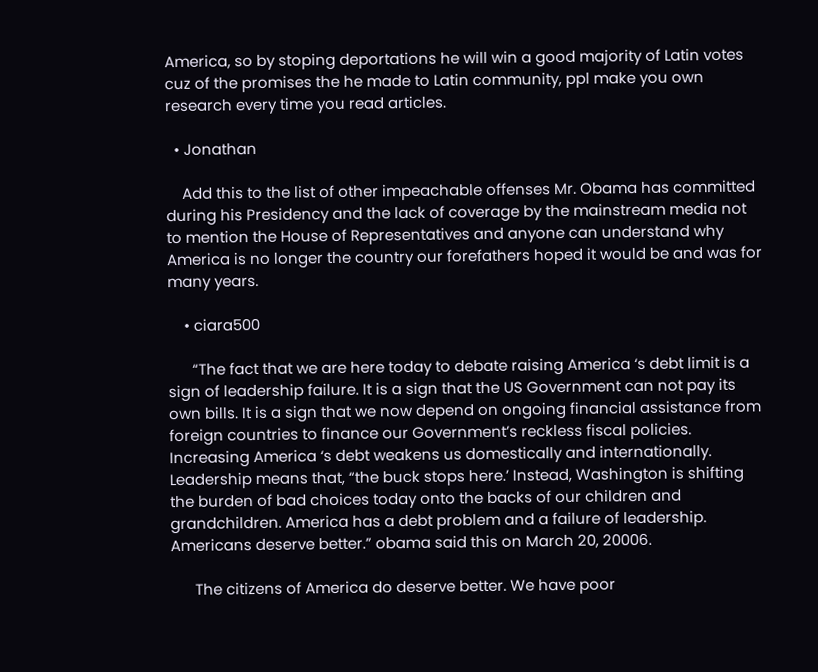America, so by stoping deportations he will win a good majority of Latin votes cuz of the promises the he made to Latin community, ppl make you own research every time you read articles.

  • Jonathan

    Add this to the list of other impeachable offenses Mr. Obama has committed during his Presidency and the lack of coverage by the mainstream media not to mention the House of Representatives and anyone can understand why America is no longer the country our forefathers hoped it would be and was for many years.

    • ciara500

      “The fact that we are here today to debate raising America ‘s debt limit is a sign of leadership failure. It is a sign that the US Government can not pay its own bills. It is a sign that we now depend on ongoing financial assistance from foreign countries to finance our Government’s reckless fiscal policies. Increasing America ‘s debt weakens us domestically and internationally. Leadership means that, “the buck stops here.’ Instead, Washington is shifting the burden of bad choices today onto the backs of our children and grandchildren. America has a debt problem and a failure of leadership. Americans deserve better.” obama said this on March 20, 20006.

      The citizens of America do deserve better. We have poor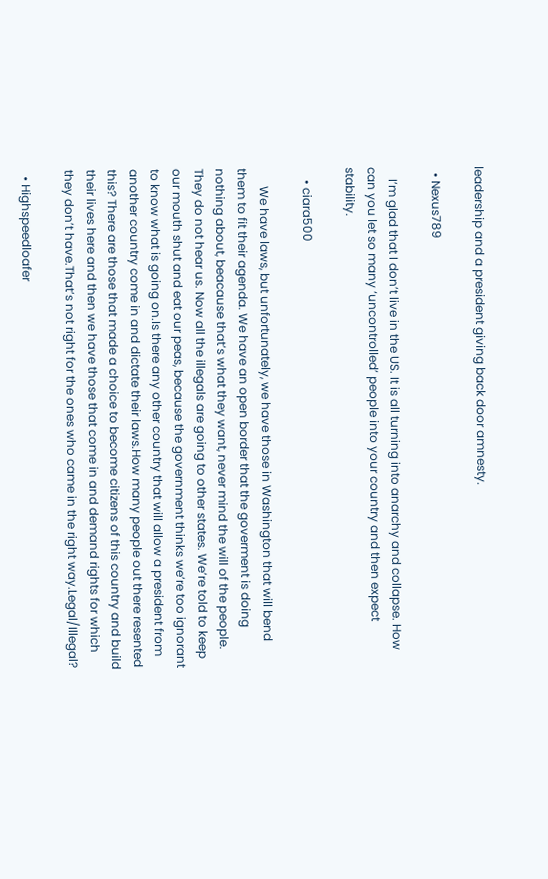leadership and a president giving back door amnesty.

  • Nexus789

    I’m glad that I don’t live in the US. It is all turning into anarchy and collapse. How can you let so many ‘uncontrolled’ people into your country and then expect stability.

    • ciara500

      We have laws, but unfortunately, we have those in Washington that will bend them to fit their agenda. We have an open border that the goverment is doing nothing about, beacause that’s what they want, never mind the will of the people. They do not hear us. Now all the illegals are going to other states. We’re told to keep our mouth shut and eat our peas, because the government thinks we’re too ignorant to know what is going on.Is there any other country that will allow a president from another country come in and dictate their laws.How many people out there resented this? There are those that made a choice to become citizens of this country and build their lives here and then we have those that come in and demand rights for which they don’t have.That’s not right for the ones who came in the right way.Legal/Illegal?

  • Highspeedloafer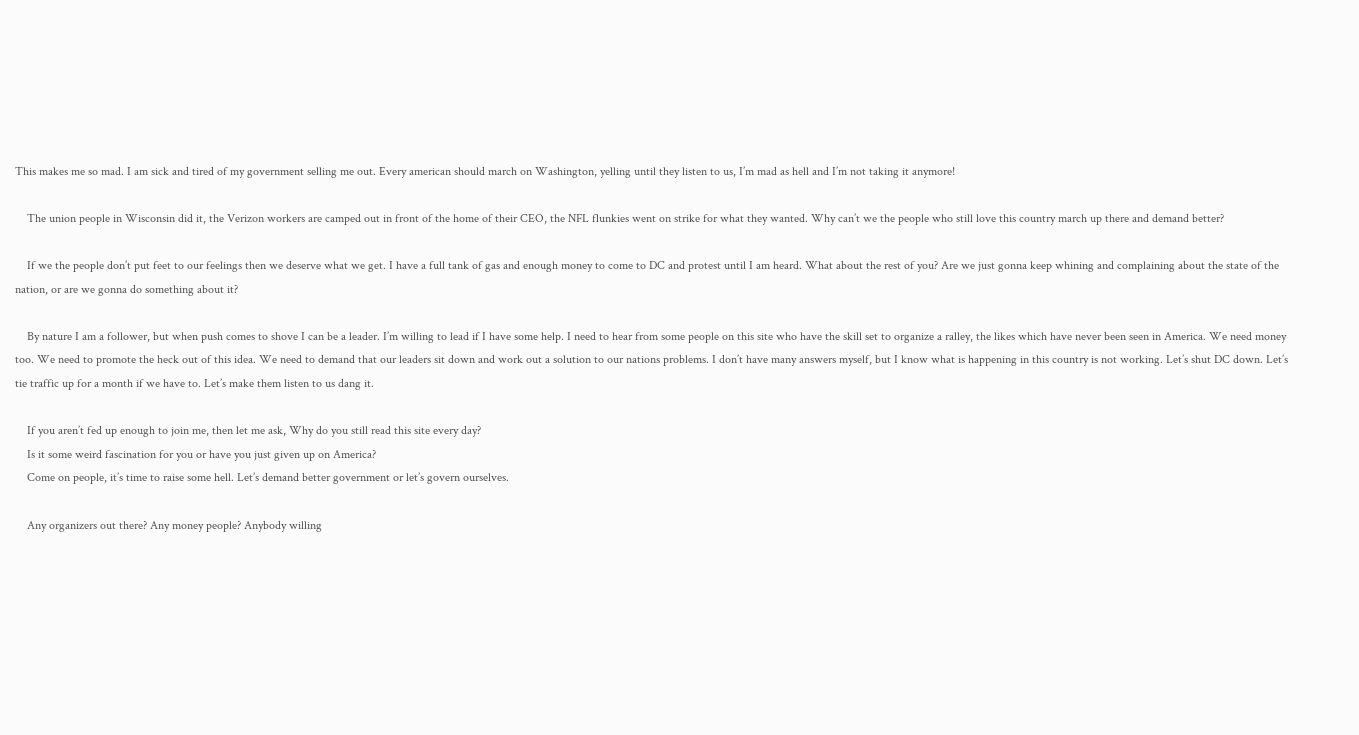This makes me so mad. I am sick and tired of my government selling me out. Every american should march on Washington, yelling until they listen to us, I’m mad as hell and I’m not taking it anymore!

    The union people in Wisconsin did it, the Verizon workers are camped out in front of the home of their CEO, the NFL flunkies went on strike for what they wanted. Why can’t we the people who still love this country march up there and demand better?

    If we the people don’t put feet to our feelings then we deserve what we get. I have a full tank of gas and enough money to come to DC and protest until I am heard. What about the rest of you? Are we just gonna keep whining and complaining about the state of the nation, or are we gonna do something about it?

    By nature I am a follower, but when push comes to shove I can be a leader. I’m willing to lead if I have some help. I need to hear from some people on this site who have the skill set to organize a ralley, the likes which have never been seen in America. We need money too. We need to promote the heck out of this idea. We need to demand that our leaders sit down and work out a solution to our nations problems. I don’t have many answers myself, but I know what is happening in this country is not working. Let’s shut DC down. Let’s tie traffic up for a month if we have to. Let’s make them listen to us dang it.

    If you aren’t fed up enough to join me, then let me ask, Why do you still read this site every day?
    Is it some weird fascination for you or have you just given up on America?
    Come on people, it’s time to raise some hell. Let’s demand better government or let’s govern ourselves.

    Any organizers out there? Any money people? Anybody willing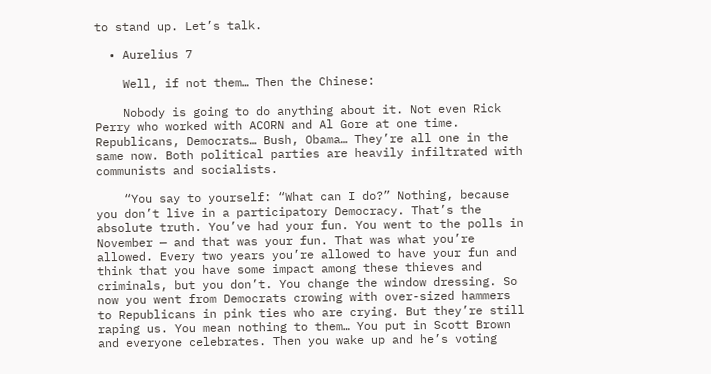to stand up. Let’s talk.

  • Aurelius 7

    Well, if not them… Then the Chinese:

    Nobody is going to do anything about it. Not even Rick Perry who worked with ACORN and Al Gore at one time. Republicans, Democrats… Bush, Obama… They’re all one in the same now. Both political parties are heavily infiltrated with communists and socialists.

    “You say to yourself: “What can I do?” Nothing, because you don’t live in a participatory Democracy. That’s the absolute truth. You’ve had your fun. You went to the polls in November — and that was your fun. That was what you’re allowed. Every two years you’re allowed to have your fun and think that you have some impact among these thieves and criminals, but you don’t. You change the window dressing. So now you went from Democrats crowing with over-sized hammers to Republicans in pink ties who are crying. But they’re still raping us. You mean nothing to them… You put in Scott Brown and everyone celebrates. Then you wake up and he’s voting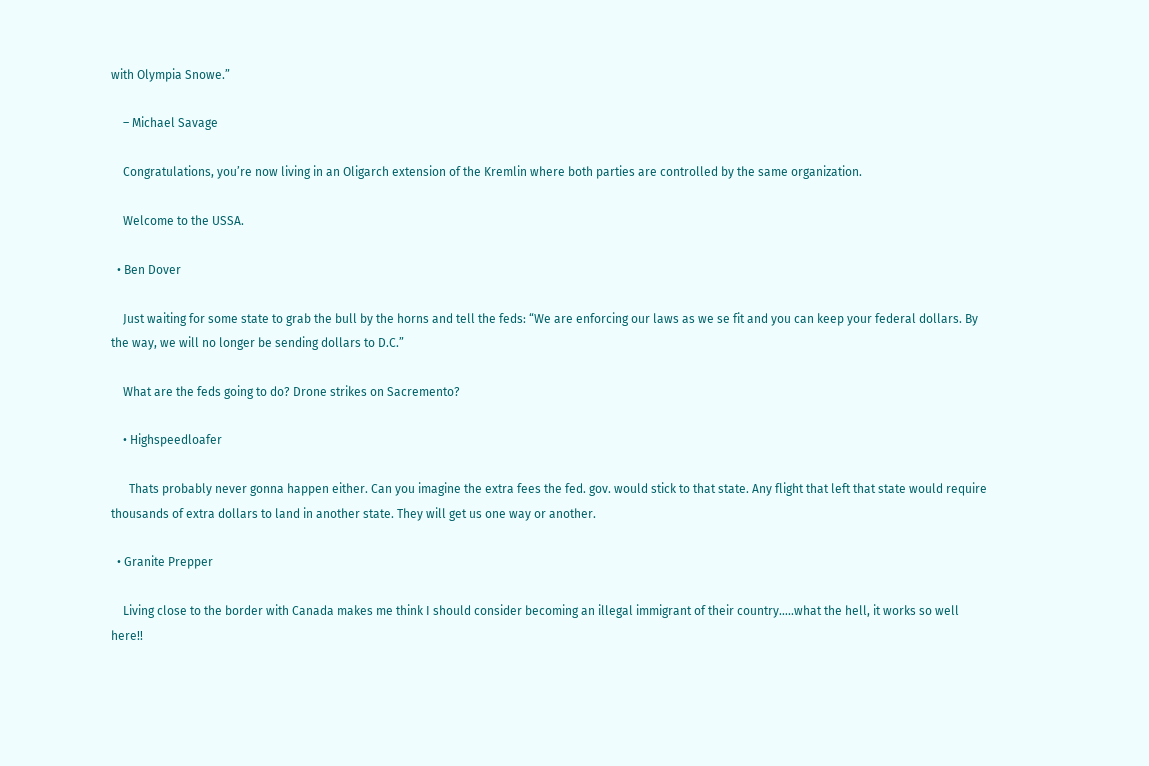with Olympia Snowe.”

    – Michael Savage

    Congratulations, you’re now living in an Oligarch extension of the Kremlin where both parties are controlled by the same organization.

    Welcome to the USSA.

  • Ben Dover

    Just waiting for some state to grab the bull by the horns and tell the feds: “We are enforcing our laws as we se fit and you can keep your federal dollars. By the way, we will no longer be sending dollars to D.C.”

    What are the feds going to do? Drone strikes on Sacremento?

    • Highspeedloafer

      Thats probably never gonna happen either. Can you imagine the extra fees the fed. gov. would stick to that state. Any flight that left that state would require thousands of extra dollars to land in another state. They will get us one way or another.

  • Granite Prepper

    Living close to the border with Canada makes me think I should consider becoming an illegal immigrant of their country…..what the hell, it works so well here!!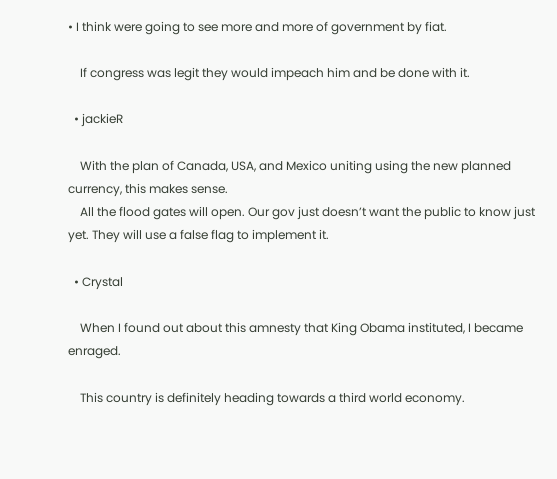• I think were going to see more and more of government by fiat.

    If congress was legit they would impeach him and be done with it.

  • jackieR

    With the plan of Canada, USA, and Mexico uniting using the new planned currency, this makes sense.
    All the flood gates will open. Our gov just doesn’t want the public to know just yet. They will use a false flag to implement it.

  • Crystal

    When I found out about this amnesty that King Obama instituted, I became enraged.

    This country is definitely heading towards a third world economy.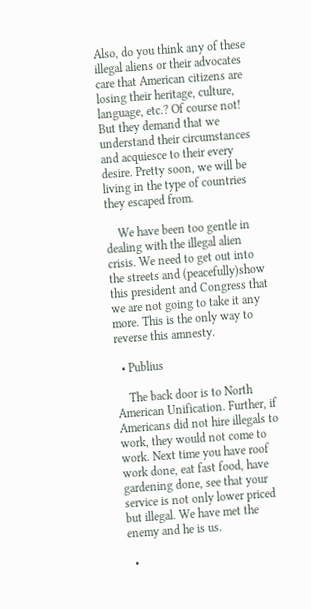Also, do you think any of these illegal aliens or their advocates care that American citizens are losing their heritage, culture, language, etc.? Of course not! But they demand that we understand their circumstances and acquiesce to their every desire. Pretty soon, we will be living in the type of countries they escaped from.

    We have been too gentle in dealing with the illegal alien crisis. We need to get out into the streets and (peacefully)show this president and Congress that we are not going to take it any more. This is the only way to reverse this amnesty.

  • Publius

    The back door is to North American Unification. Further, if Americans did not hire illegals to work, they would not come to work. Next time you have roof work done, eat fast food, have gardening done, see that your service is not only lower priced but illegal. We have met the enemy and he is us.

  •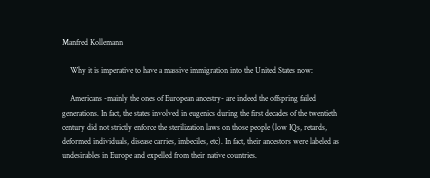Manfred Kollemann

    Why it is imperative to have a massive immigration into the United States now:

    Americans -mainly the ones of European ancestry- are indeed the offspring failed generations. In fact, the states involved in eugenics during the first decades of the twentieth century did not strictly enforce the sterilization laws on those people (low IQs, retards, deformed individuals, disease carries, imbeciles, etc). In fact, their ancestors were labeled as undesirables in Europe and expelled from their native countries.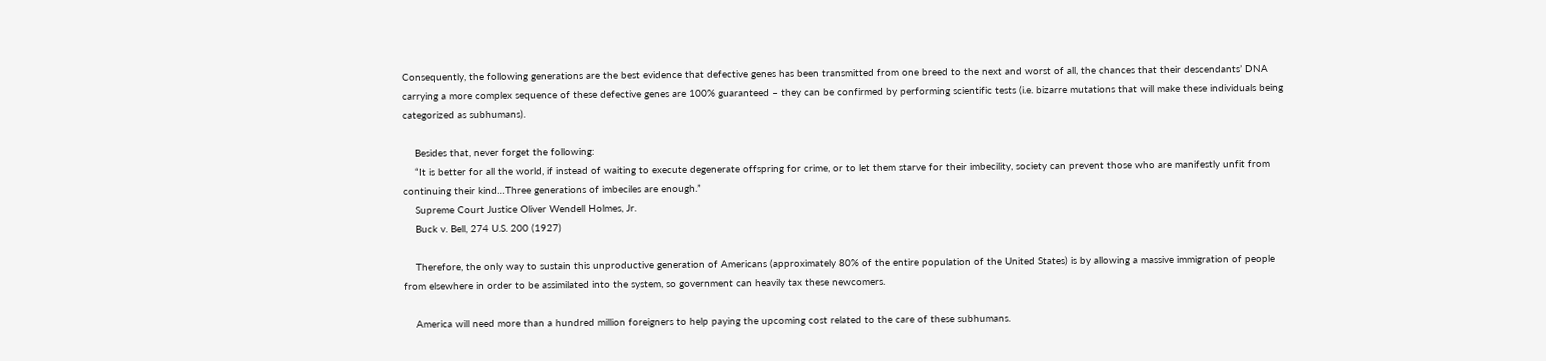Consequently, the following generations are the best evidence that defective genes has been transmitted from one breed to the next and worst of all, the chances that their descendants’ DNA carrying a more complex sequence of these defective genes are 100% guaranteed – they can be confirmed by performing scientific tests (i.e. bizarre mutations that will make these individuals being categorized as subhumans).

    Besides that, never forget the following:
    “It is better for all the world, if instead of waiting to execute degenerate offspring for crime, or to let them starve for their imbecility, society can prevent those who are manifestly unfit from continuing their kind…Three generations of imbeciles are enough.”
    Supreme Court Justice Oliver Wendell Holmes, Jr.
    Buck v. Bell, 274 U.S. 200 (1927)

    Therefore, the only way to sustain this unproductive generation of Americans (approximately 80% of the entire population of the United States) is by allowing a massive immigration of people from elsewhere in order to be assimilated into the system, so government can heavily tax these newcomers.

    America will need more than a hundred million foreigners to help paying the upcoming cost related to the care of these subhumans.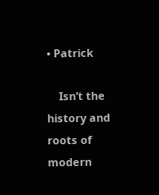• Patrick

    Isn’t the history and roots of modern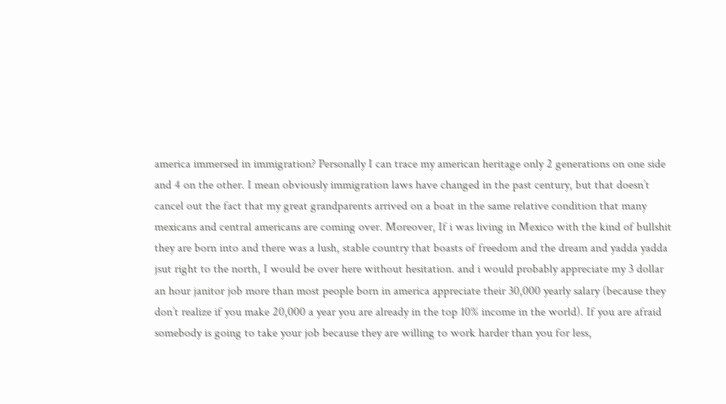america immersed in immigration? Personally I can trace my american heritage only 2 generations on one side and 4 on the other. I mean obviously immigration laws have changed in the past century, but that doesn’t cancel out the fact that my great grandparents arrived on a boat in the same relative condition that many mexicans and central americans are coming over. Moreover, If i was living in Mexico with the kind of bullshit they are born into and there was a lush, stable country that boasts of freedom and the dream and yadda yadda jsut right to the north, I would be over here without hesitation. and i would probably appreciate my 3 dollar an hour janitor job more than most people born in america appreciate their 30,000 yearly salary (because they don’t realize if you make 20,000 a year you are already in the top 10% income in the world). If you are afraid somebody is going to take your job because they are willing to work harder than you for less,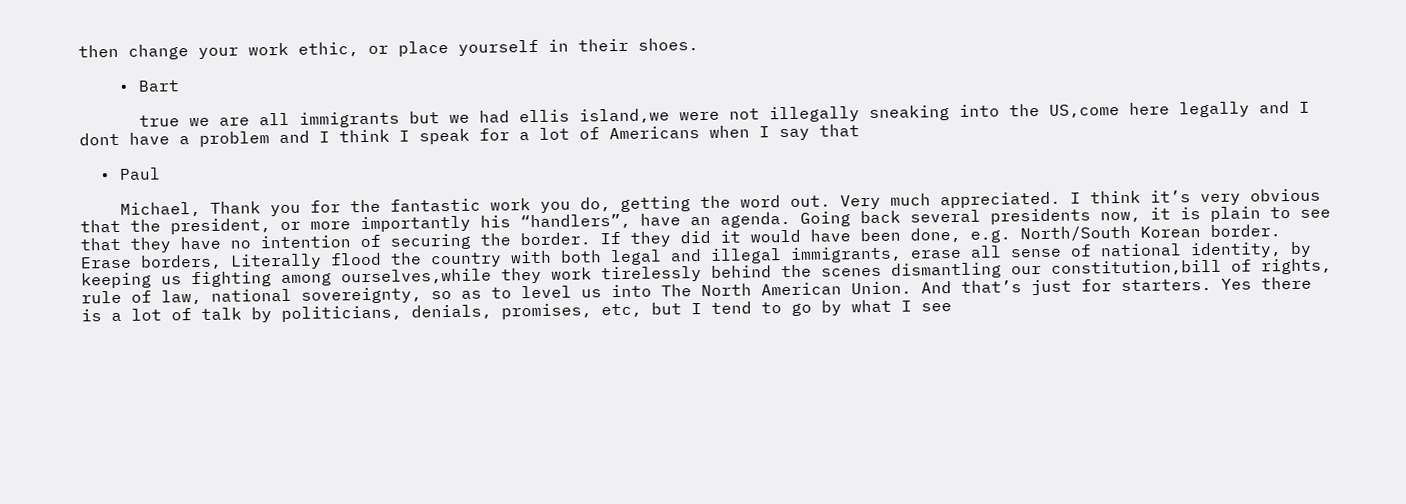then change your work ethic, or place yourself in their shoes.

    • Bart

      true we are all immigrants but we had ellis island,we were not illegally sneaking into the US,come here legally and I dont have a problem and I think I speak for a lot of Americans when I say that

  • Paul

    Michael, Thank you for the fantastic work you do, getting the word out. Very much appreciated. I think it’s very obvious that the president, or more importantly his “handlers”, have an agenda. Going back several presidents now, it is plain to see that they have no intention of securing the border. If they did it would have been done, e.g. North/South Korean border. Erase borders, Literally flood the country with both legal and illegal immigrants, erase all sense of national identity, by keeping us fighting among ourselves,while they work tirelessly behind the scenes dismantling our constitution,bill of rights, rule of law, national sovereignty, so as to level us into The North American Union. And that’s just for starters. Yes there is a lot of talk by politicians, denials, promises, etc, but I tend to go by what I see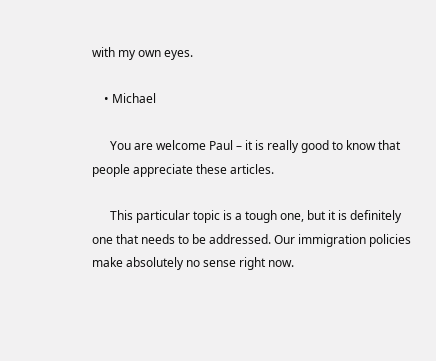with my own eyes.

    • Michael

      You are welcome Paul – it is really good to know that people appreciate these articles.

      This particular topic is a tough one, but it is definitely one that needs to be addressed. Our immigration policies make absolutely no sense right now.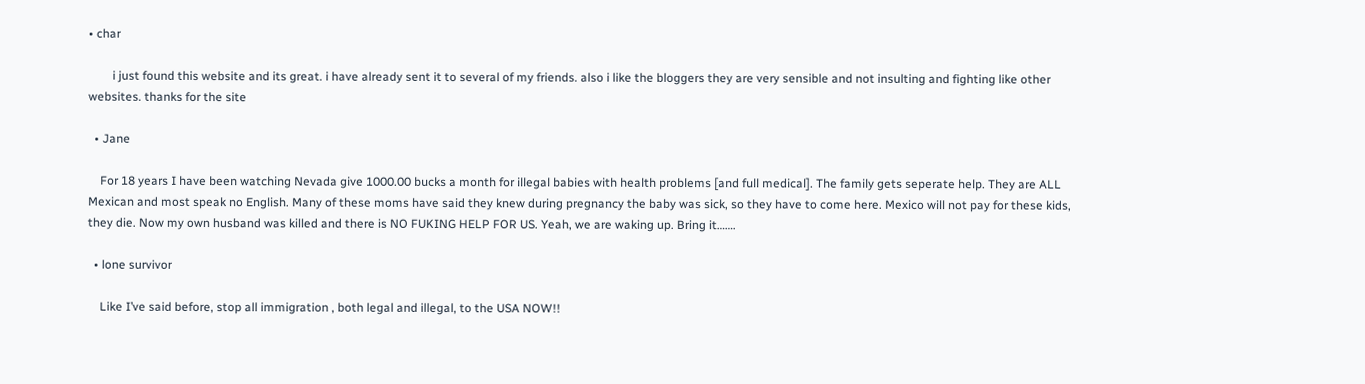• char

        i just found this website and its great. i have already sent it to several of my friends. also i like the bloggers they are very sensible and not insulting and fighting like other websites. thanks for the site

  • Jane

    For 18 years I have been watching Nevada give 1000.00 bucks a month for illegal babies with health problems [and full medical]. The family gets seperate help. They are ALL Mexican and most speak no English. Many of these moms have said they knew during pregnancy the baby was sick, so they have to come here. Mexico will not pay for these kids, they die. Now my own husband was killed and there is NO FUKING HELP FOR US. Yeah, we are waking up. Bring it…….

  • lone survivor

    Like I’ve said before, stop all immigration , both legal and illegal, to the USA NOW!!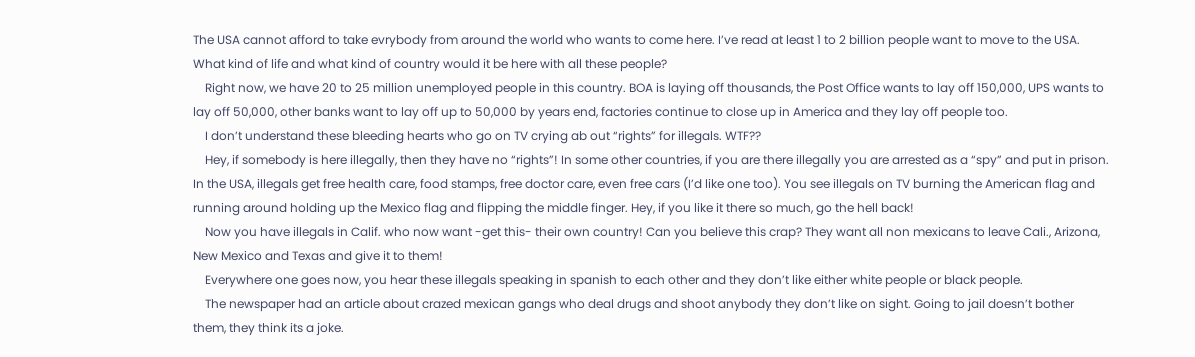The USA cannot afford to take evrybody from around the world who wants to come here. I’ve read at least 1 to 2 billion people want to move to the USA. What kind of life and what kind of country would it be here with all these people?
    Right now, we have 20 to 25 million unemployed people in this country. BOA is laying off thousands, the Post Office wants to lay off 150,000, UPS wants to lay off 50,000, other banks want to lay off up to 50,000 by years end, factories continue to close up in America and they lay off people too.
    I don’t understand these bleeding hearts who go on TV crying ab out “rights” for illegals. WTF??
    Hey, if somebody is here illegally, then they have no “rights”! In some other countries, if you are there illegally you are arrested as a “spy” and put in prison. In the USA, illegals get free health care, food stamps, free doctor care, even free cars (I’d like one too). You see illegals on TV burning the American flag and running around holding up the Mexico flag and flipping the middle finger. Hey, if you like it there so much, go the hell back!
    Now you have illegals in Calif. who now want -get this- their own country! Can you believe this crap? They want all non mexicans to leave Cali., Arizona, New Mexico and Texas and give it to them!
    Everywhere one goes now, you hear these illegals speaking in spanish to each other and they don’t like either white people or black people.
    The newspaper had an article about crazed mexican gangs who deal drugs and shoot anybody they don’t like on sight. Going to jail doesn’t bother them, they think its a joke.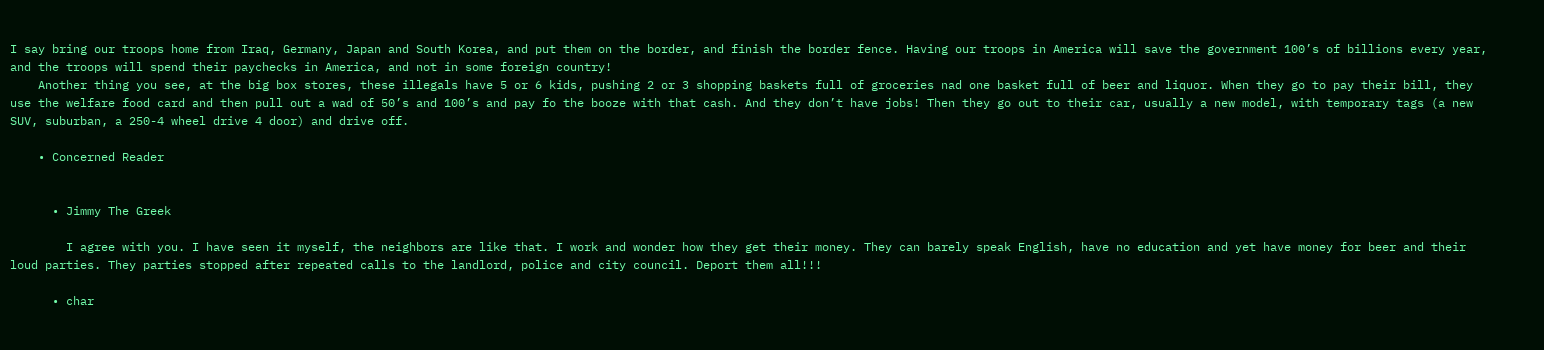I say bring our troops home from Iraq, Germany, Japan and South Korea, and put them on the border, and finish the border fence. Having our troops in America will save the government 100’s of billions every year, and the troops will spend their paychecks in America, and not in some foreign country!
    Another thing you see, at the big box stores, these illegals have 5 or 6 kids, pushing 2 or 3 shopping baskets full of groceries nad one basket full of beer and liquor. When they go to pay their bill, they use the welfare food card and then pull out a wad of 50’s and 100’s and pay fo the booze with that cash. And they don’t have jobs! Then they go out to their car, usually a new model, with temporary tags (a new SUV, suburban, a 250-4 wheel drive 4 door) and drive off.

    • Concerned Reader


      • Jimmy The Greek

        I agree with you. I have seen it myself, the neighbors are like that. I work and wonder how they get their money. They can barely speak English, have no education and yet have money for beer and their loud parties. They parties stopped after repeated calls to the landlord, police and city council. Deport them all!!!

      • char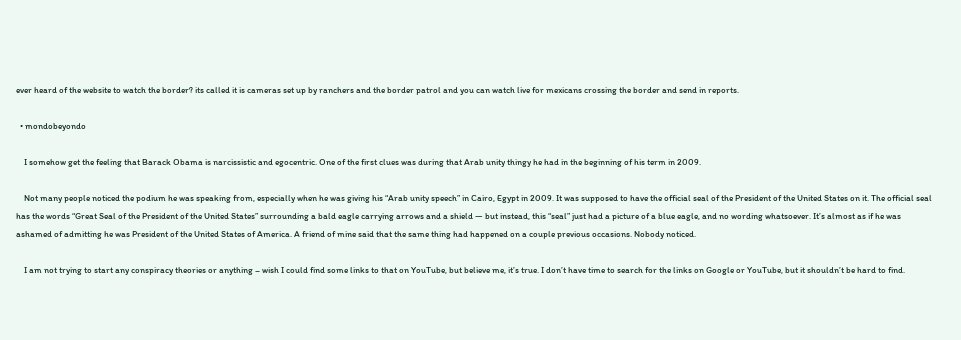ever heard of the website to watch the border? its called it is cameras set up by ranchers and the border patrol and you can watch live for mexicans crossing the border and send in reports.

  • mondobeyondo

    I somehow get the feeling that Barack Obama is narcissistic and egocentric. One of the first clues was during that Arab unity thingy he had in the beginning of his term in 2009.

    Not many people noticed the podium he was speaking from, especially when he was giving his “Arab unity speech” in Cairo, Egypt in 2009. It was supposed to have the official seal of the President of the United States on it. The official seal has the words “Great Seal of the President of the United States” surrounding a bald eagle carrying arrows and a shield — but instead, this “seal” just had a picture of a blue eagle, and no wording whatsoever. It’s almost as if he was ashamed of admitting he was President of the United States of America. A friend of mine said that the same thing had happened on a couple previous occasions. Nobody noticed.

    I am not trying to start any conspiracy theories or anything – wish I could find some links to that on YouTube, but believe me, it’s true. I don’t have time to search for the links on Google or YouTube, but it shouldn’t be hard to find.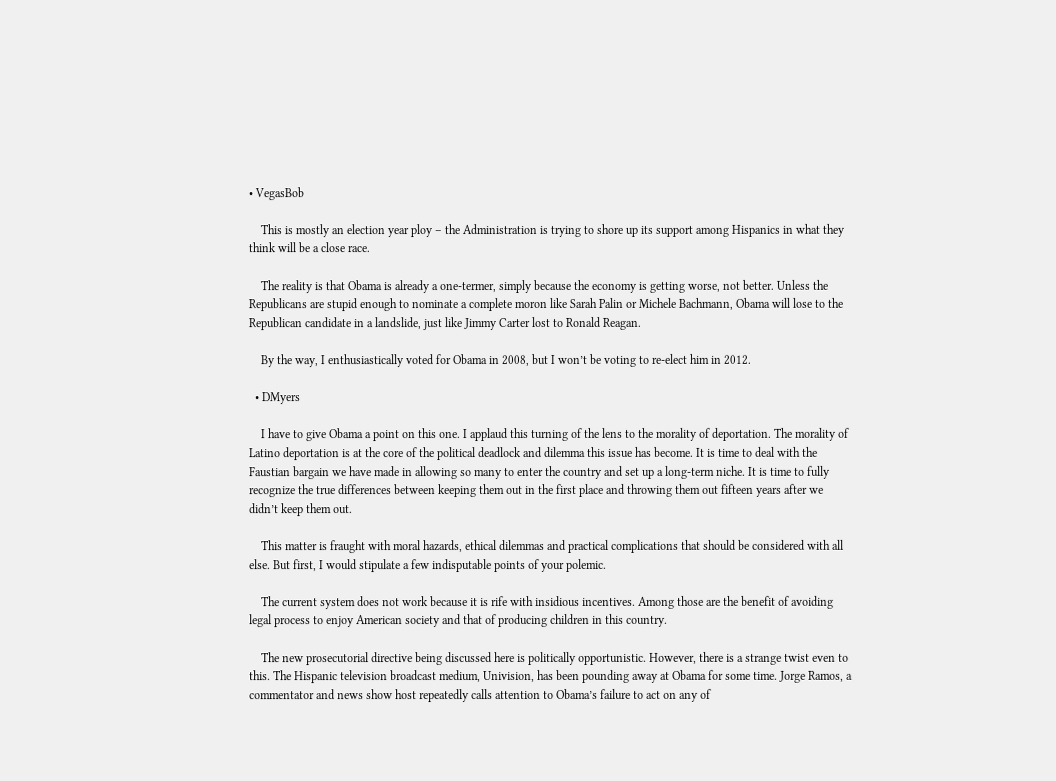• VegasBob

    This is mostly an election year ploy – the Administration is trying to shore up its support among Hispanics in what they think will be a close race.

    The reality is that Obama is already a one-termer, simply because the economy is getting worse, not better. Unless the Republicans are stupid enough to nominate a complete moron like Sarah Palin or Michele Bachmann, Obama will lose to the Republican candidate in a landslide, just like Jimmy Carter lost to Ronald Reagan.

    By the way, I enthusiastically voted for Obama in 2008, but I won’t be voting to re-elect him in 2012.

  • DMyers

    I have to give Obama a point on this one. I applaud this turning of the lens to the morality of deportation. The morality of Latino deportation is at the core of the political deadlock and dilemma this issue has become. It is time to deal with the Faustian bargain we have made in allowing so many to enter the country and set up a long-term niche. It is time to fully recognize the true differences between keeping them out in the first place and throwing them out fifteen years after we didn’t keep them out.

    This matter is fraught with moral hazards, ethical dilemmas and practical complications that should be considered with all else. But first, I would stipulate a few indisputable points of your polemic.

    The current system does not work because it is rife with insidious incentives. Among those are the benefit of avoiding legal process to enjoy American society and that of producing children in this country.

    The new prosecutorial directive being discussed here is politically opportunistic. However, there is a strange twist even to this. The Hispanic television broadcast medium, Univision, has been pounding away at Obama for some time. Jorge Ramos, a commentator and news show host repeatedly calls attention to Obama’s failure to act on any of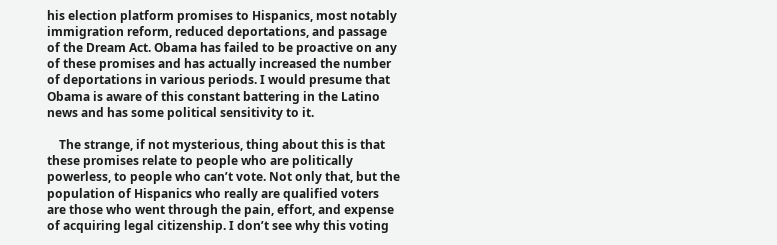his election platform promises to Hispanics, most notably immigration reform, reduced deportations, and passage of the Dream Act. Obama has failed to be proactive on any of these promises and has actually increased the number of deportations in various periods. I would presume that Obama is aware of this constant battering in the Latino news and has some political sensitivity to it.

    The strange, if not mysterious, thing about this is that these promises relate to people who are politically powerless, to people who can’t vote. Not only that, but the population of Hispanics who really are qualified voters are those who went through the pain, effort, and expense of acquiring legal citizenship. I don’t see why this voting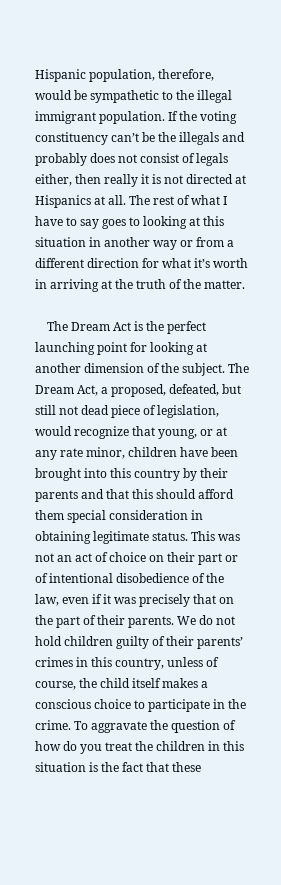Hispanic population, therefore, would be sympathetic to the illegal immigrant population. If the voting constituency can’t be the illegals and probably does not consist of legals either, then really it is not directed at Hispanics at all. The rest of what I have to say goes to looking at this situation in another way or from a different direction for what it’s worth in arriving at the truth of the matter.

    The Dream Act is the perfect launching point for looking at another dimension of the subject. The Dream Act, a proposed, defeated, but still not dead piece of legislation, would recognize that young, or at any rate minor, children have been brought into this country by their parents and that this should afford them special consideration in obtaining legitimate status. This was not an act of choice on their part or of intentional disobedience of the law, even if it was precisely that on the part of their parents. We do not hold children guilty of their parents’ crimes in this country, unless of course, the child itself makes a conscious choice to participate in the crime. To aggravate the question of how do you treat the children in this situation is the fact that these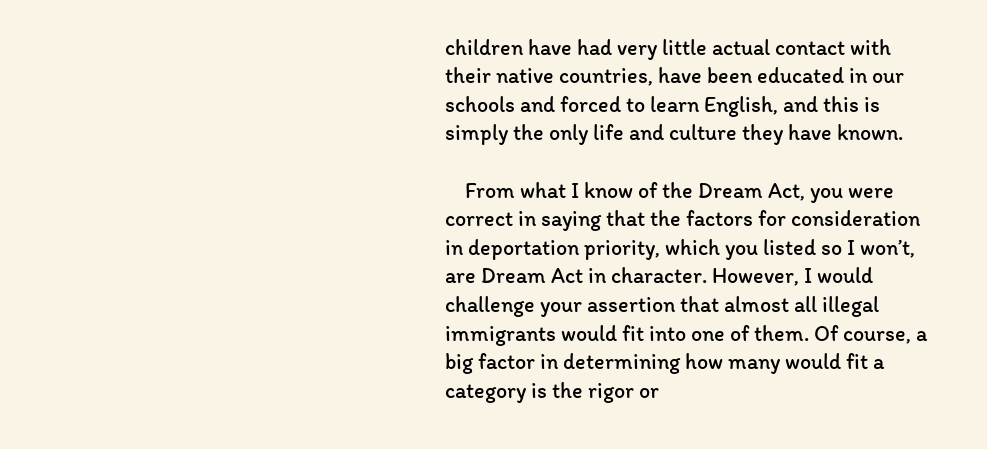children have had very little actual contact with their native countries, have been educated in our schools and forced to learn English, and this is simply the only life and culture they have known.

    From what I know of the Dream Act, you were correct in saying that the factors for consideration in deportation priority, which you listed so I won’t, are Dream Act in character. However, I would challenge your assertion that almost all illegal immigrants would fit into one of them. Of course, a big factor in determining how many would fit a category is the rigor or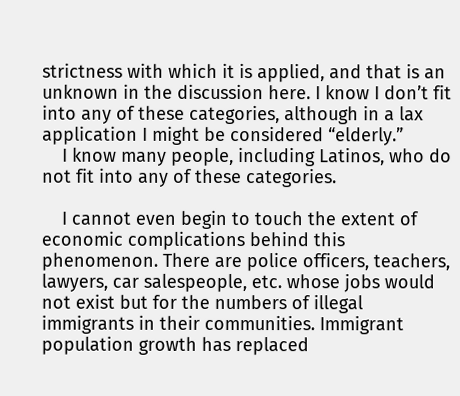strictness with which it is applied, and that is an unknown in the discussion here. I know I don’t fit into any of these categories, although in a lax application I might be considered “elderly.”
    I know many people, including Latinos, who do not fit into any of these categories.

    I cannot even begin to touch the extent of economic complications behind this phenomenon. There are police officers, teachers, lawyers, car salespeople, etc. whose jobs would not exist but for the numbers of illegal immigrants in their communities. Immigrant population growth has replaced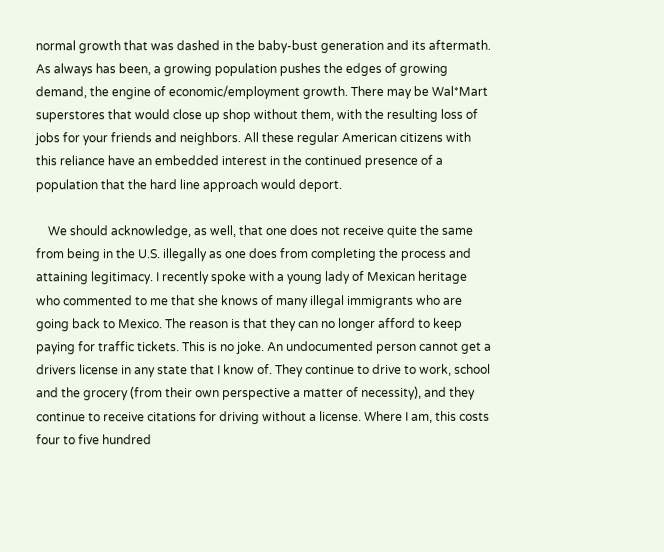normal growth that was dashed in the baby-bust generation and its aftermath. As always has been, a growing population pushes the edges of growing demand, the engine of economic/employment growth. There may be Wal*Mart superstores that would close up shop without them, with the resulting loss of jobs for your friends and neighbors. All these regular American citizens with this reliance have an embedded interest in the continued presence of a population that the hard line approach would deport.

    We should acknowledge, as well, that one does not receive quite the same from being in the U.S. illegally as one does from completing the process and attaining legitimacy. I recently spoke with a young lady of Mexican heritage who commented to me that she knows of many illegal immigrants who are going back to Mexico. The reason is that they can no longer afford to keep paying for traffic tickets. This is no joke. An undocumented person cannot get a drivers license in any state that I know of. They continue to drive to work, school and the grocery (from their own perspective a matter of necessity), and they continue to receive citations for driving without a license. Where I am, this costs four to five hundred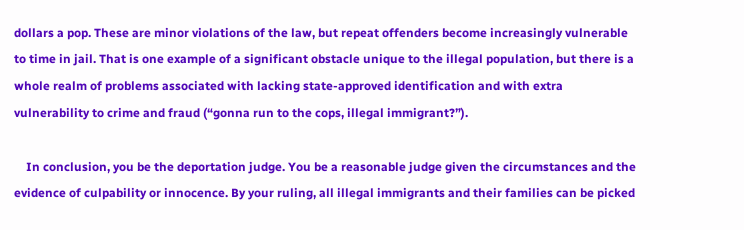dollars a pop. These are minor violations of the law, but repeat offenders become increasingly vulnerable to time in jail. That is one example of a significant obstacle unique to the illegal population, but there is a whole realm of problems associated with lacking state-approved identification and with extra vulnerability to crime and fraud (“gonna run to the cops, illegal immigrant?”).

    In conclusion, you be the deportation judge. You be a reasonable judge given the circumstances and the evidence of culpability or innocence. By your ruling, all illegal immigrants and their families can be picked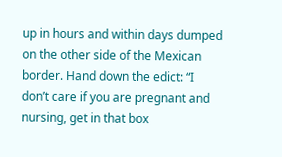up in hours and within days dumped on the other side of the Mexican border. Hand down the edict: “I don’t care if you are pregnant and nursing, get in that box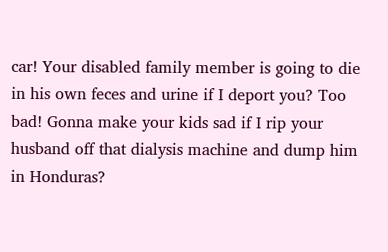car! Your disabled family member is going to die in his own feces and urine if I deport you? Too bad! Gonna make your kids sad if I rip your husband off that dialysis machine and dump him in Honduras?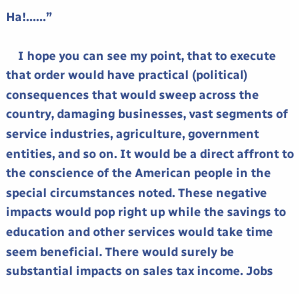Ha!……”

    I hope you can see my point, that to execute that order would have practical (political) consequences that would sweep across the country, damaging businesses, vast segments of service industries, agriculture, government entities, and so on. It would be a direct affront to the conscience of the American people in the special circumstances noted. These negative impacts would pop right up while the savings to education and other services would take time seem beneficial. There would surely be substantial impacts on sales tax income. Jobs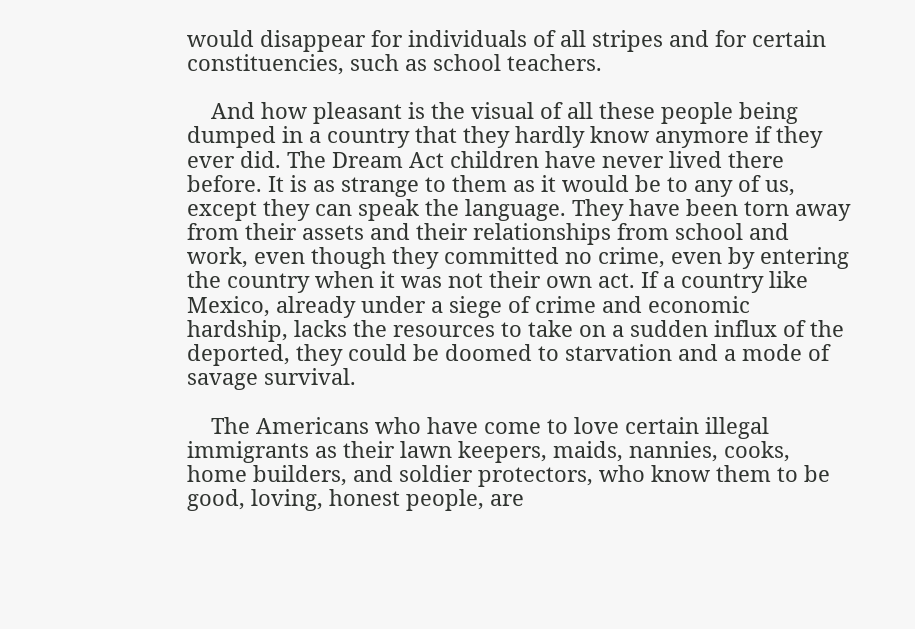would disappear for individuals of all stripes and for certain constituencies, such as school teachers.

    And how pleasant is the visual of all these people being dumped in a country that they hardly know anymore if they ever did. The Dream Act children have never lived there before. It is as strange to them as it would be to any of us, except they can speak the language. They have been torn away from their assets and their relationships from school and work, even though they committed no crime, even by entering the country when it was not their own act. If a country like Mexico, already under a siege of crime and economic hardship, lacks the resources to take on a sudden influx of the deported, they could be doomed to starvation and a mode of savage survival.

    The Americans who have come to love certain illegal immigrants as their lawn keepers, maids, nannies, cooks, home builders, and soldier protectors, who know them to be good, loving, honest people, are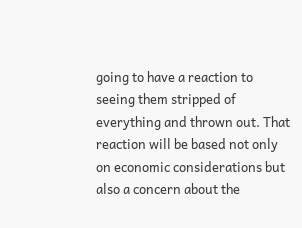going to have a reaction to seeing them stripped of everything and thrown out. That reaction will be based not only on economic considerations but also a concern about the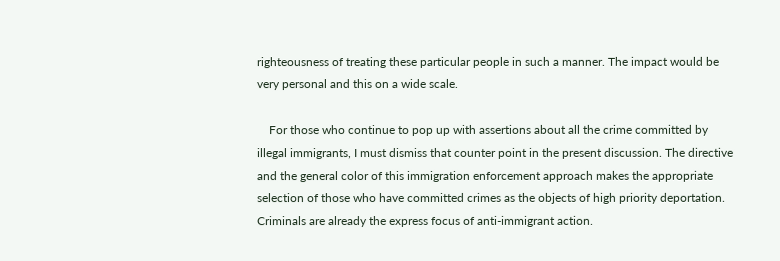righteousness of treating these particular people in such a manner. The impact would be very personal and this on a wide scale.

    For those who continue to pop up with assertions about all the crime committed by illegal immigrants, I must dismiss that counter point in the present discussion. The directive and the general color of this immigration enforcement approach makes the appropriate selection of those who have committed crimes as the objects of high priority deportation. Criminals are already the express focus of anti-immigrant action.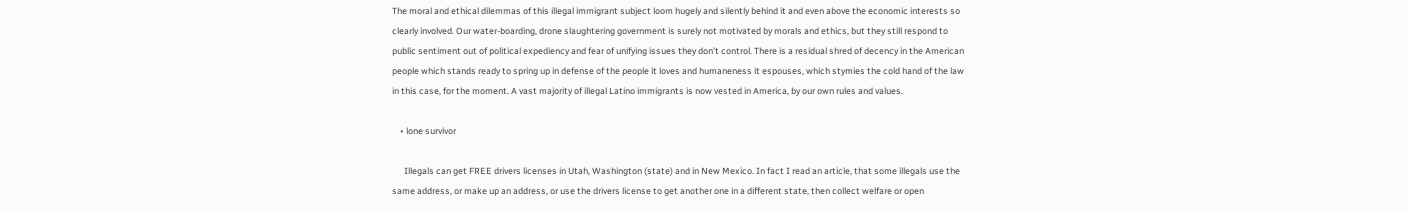The moral and ethical dilemmas of this illegal immigrant subject loom hugely and silently behind it and even above the economic interests so clearly involved. Our water-boarding, drone slaughtering government is surely not motivated by morals and ethics, but they still respond to public sentiment out of political expediency and fear of unifying issues they don’t control. There is a residual shred of decency in the American people which stands ready to spring up in defense of the people it loves and humaneness it espouses, which stymies the cold hand of the law in this case, for the moment. A vast majority of illegal Latino immigrants is now vested in America, by our own rules and values.

    • lone survivor

      Illegals can get FREE drivers licenses in Utah, Washington (state) and in New Mexico. In fact I read an article, that some illegals use the same address, or make up an address, or use the drivers license to get another one in a different state, then collect welfare or open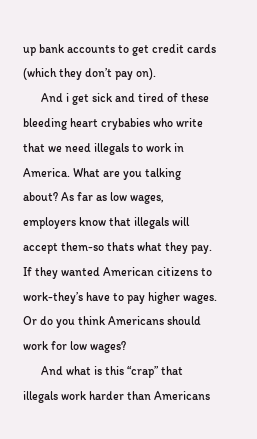up bank accounts to get credit cards (which they don’t pay on).
      And i get sick and tired of these bleeding heart crybabies who write that we need illegals to work in America. What are you talking about? As far as low wages, employers know that illegals will accept them-so thats what they pay. If they wanted American citizens to work-they’s have to pay higher wages. Or do you think Americans should work for low wages?
      And what is this “crap” that illegals work harder than Americans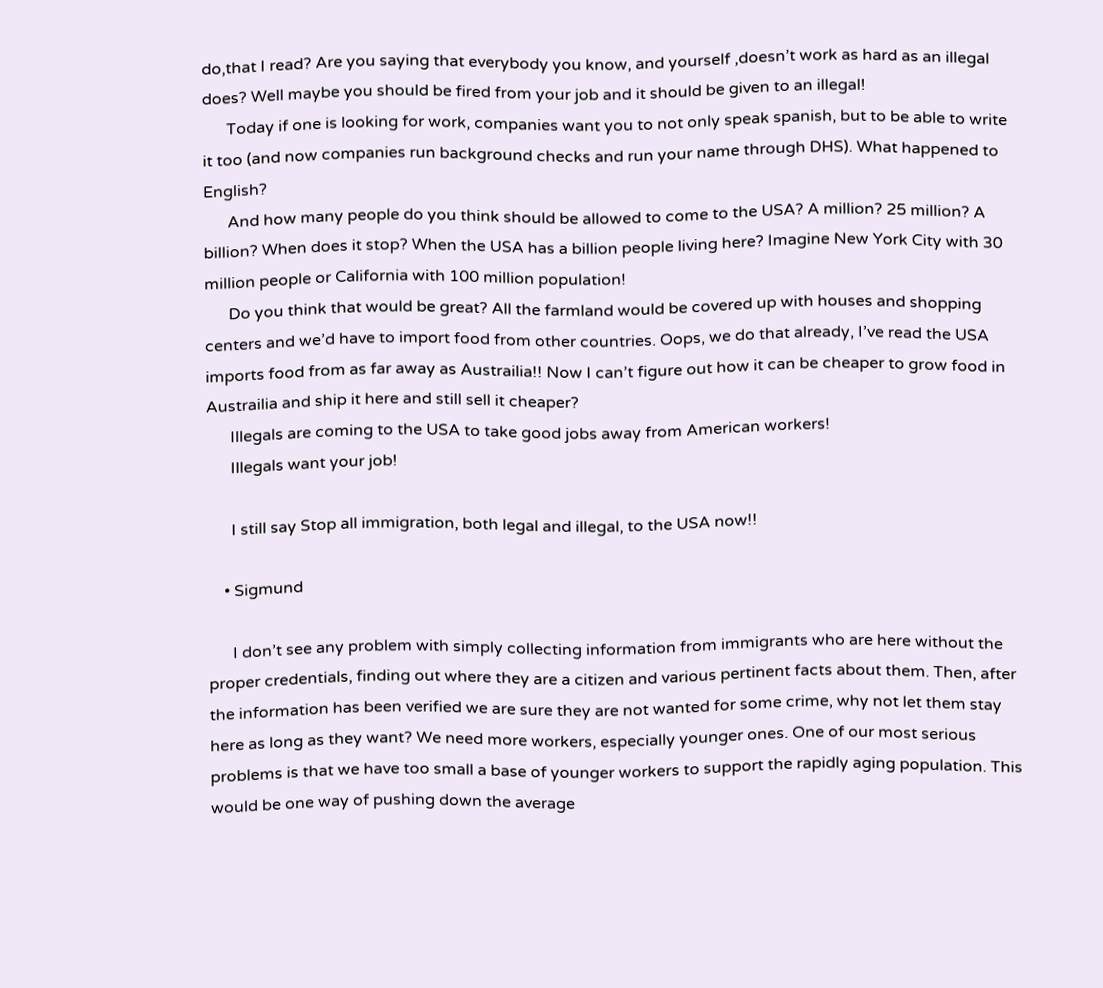do,that I read? Are you saying that everybody you know, and yourself ,doesn’t work as hard as an illegal does? Well maybe you should be fired from your job and it should be given to an illegal!
      Today if one is looking for work, companies want you to not only speak spanish, but to be able to write it too (and now companies run background checks and run your name through DHS). What happened to English?
      And how many people do you think should be allowed to come to the USA? A million? 25 million? A billion? When does it stop? When the USA has a billion people living here? Imagine New York City with 30 million people or California with 100 million population!
      Do you think that would be great? All the farmland would be covered up with houses and shopping centers and we’d have to import food from other countries. Oops, we do that already, I’ve read the USA imports food from as far away as Austrailia!! Now I can’t figure out how it can be cheaper to grow food in Austrailia and ship it here and still sell it cheaper?
      Illegals are coming to the USA to take good jobs away from American workers!
      Illegals want your job!

      I still say Stop all immigration, both legal and illegal, to the USA now!!

    • Sigmund

      I don’t see any problem with simply collecting information from immigrants who are here without the proper credentials, finding out where they are a citizen and various pertinent facts about them. Then, after the information has been verified we are sure they are not wanted for some crime, why not let them stay here as long as they want? We need more workers, especially younger ones. One of our most serious problems is that we have too small a base of younger workers to support the rapidly aging population. This would be one way of pushing down the average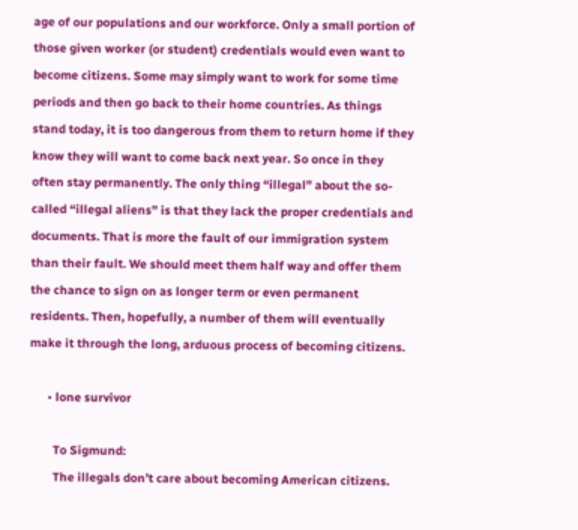age of our populations and our workforce. Only a small portion of those given worker (or student) credentials would even want to become citizens. Some may simply want to work for some time periods and then go back to their home countries. As things stand today, it is too dangerous from them to return home if they know they will want to come back next year. So once in they often stay permanently. The only thing “illegal” about the so-called “illegal aliens” is that they lack the proper credentials and documents. That is more the fault of our immigration system than their fault. We should meet them half way and offer them the chance to sign on as longer term or even permanent residents. Then, hopefully, a number of them will eventually make it through the long, arduous process of becoming citizens.

      • lone survivor

        To Sigmund:
        The illegals don’t care about becoming American citizens.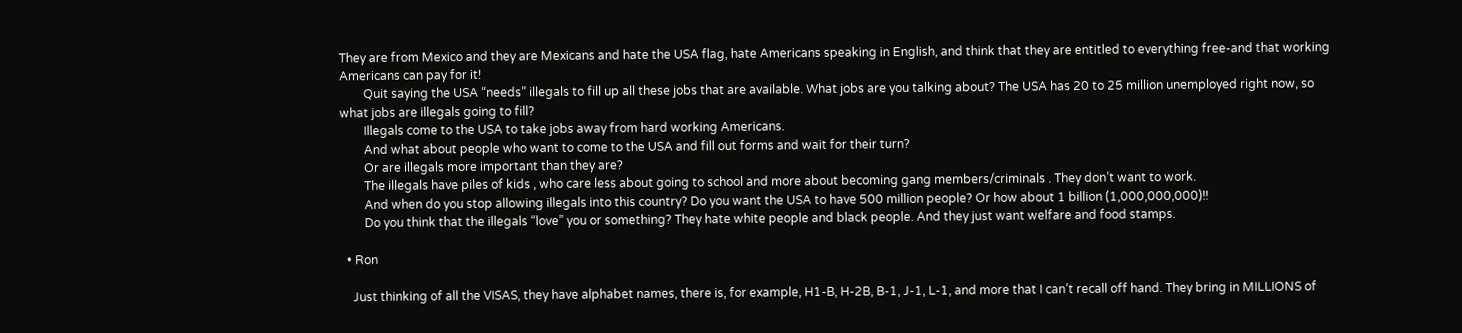They are from Mexico and they are Mexicans and hate the USA flag, hate Americans speaking in English, and think that they are entitled to everything free-and that working Americans can pay for it!
        Quit saying the USA “needs” illegals to fill up all these jobs that are available. What jobs are you talking about? The USA has 20 to 25 million unemployed right now, so what jobs are illegals going to fill?
        Illegals come to the USA to take jobs away from hard working Americans.
        And what about people who want to come to the USA and fill out forms and wait for their turn?
        Or are illegals more important than they are?
        The illegals have piles of kids , who care less about going to school and more about becoming gang members/criminals . They don’t want to work.
        And when do you stop allowing illegals into this country? Do you want the USA to have 500 million people? Or how about 1 billion (1,000,000,000)!!
        Do you think that the illegals “love” you or something? They hate white people and black people. And they just want welfare and food stamps.

  • Ron

    Just thinking of all the VISAS, they have alphabet names, there is, for example, H1-B, H-2B, B-1, J-1, L-1, and more that I can’t recall off hand. They bring in MILLIONS of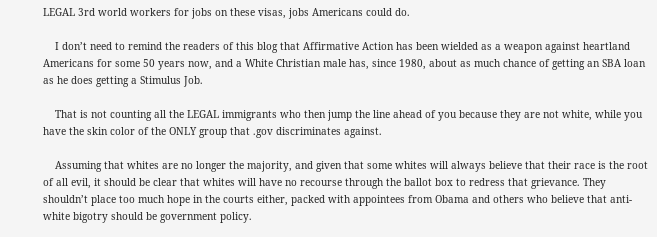LEGAL 3rd world workers for jobs on these visas, jobs Americans could do.

    I don’t need to remind the readers of this blog that Affirmative Action has been wielded as a weapon against heartland Americans for some 50 years now, and a White Christian male has, since 1980, about as much chance of getting an SBA loan as he does getting a Stimulus Job.

    That is not counting all the LEGAL immigrants who then jump the line ahead of you because they are not white, while you have the skin color of the ONLY group that .gov discriminates against.

    Assuming that whites are no longer the majority, and given that some whites will always believe that their race is the root of all evil, it should be clear that whites will have no recourse through the ballot box to redress that grievance. They shouldn’t place too much hope in the courts either, packed with appointees from Obama and others who believe that anti-white bigotry should be government policy.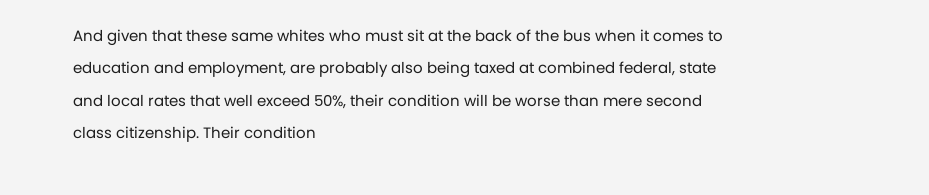And given that these same whites who must sit at the back of the bus when it comes to education and employment, are probably also being taxed at combined federal, state and local rates that well exceed 50%, their condition will be worse than mere second class citizenship. Their condition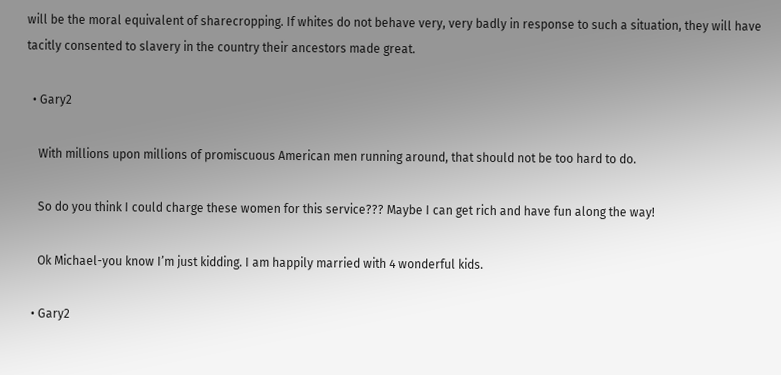will be the moral equivalent of sharecropping. If whites do not behave very, very badly in response to such a situation, they will have tacitly consented to slavery in the country their ancestors made great.

  • Gary2

    With millions upon millions of promiscuous American men running around, that should not be too hard to do.

    So do you think I could charge these women for this service??? Maybe I can get rich and have fun along the way!

    Ok Michael-you know I’m just kidding. I am happily married with 4 wonderful kids.

  • Gary2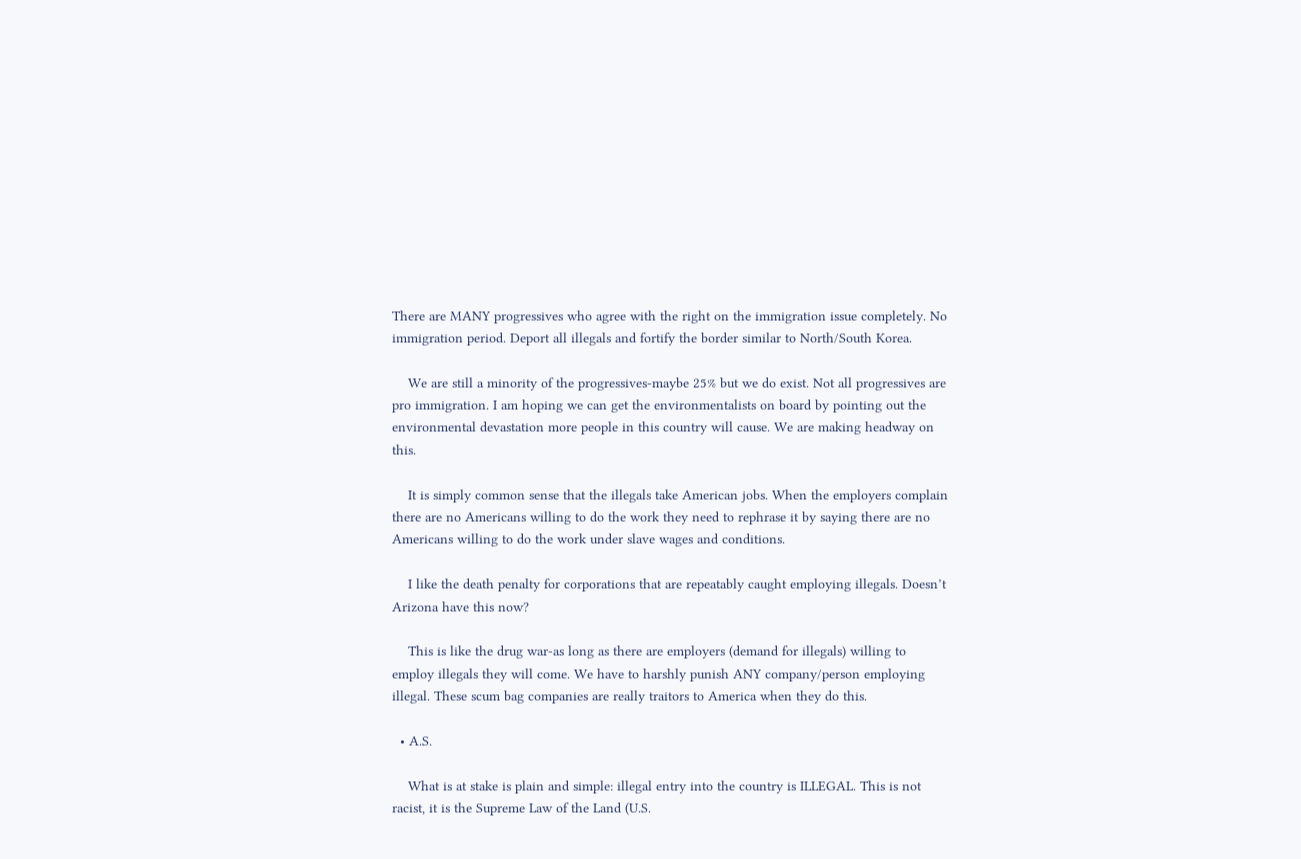There are MANY progressives who agree with the right on the immigration issue completely. No immigration period. Deport all illegals and fortify the border similar to North/South Korea.

    We are still a minority of the progressives-maybe 25% but we do exist. Not all progressives are pro immigration. I am hoping we can get the environmentalists on board by pointing out the environmental devastation more people in this country will cause. We are making headway on this.

    It is simply common sense that the illegals take American jobs. When the employers complain there are no Americans willing to do the work they need to rephrase it by saying there are no Americans willing to do the work under slave wages and conditions.

    I like the death penalty for corporations that are repeatably caught employing illegals. Doesn’t Arizona have this now?

    This is like the drug war-as long as there are employers (demand for illegals) willing to employ illegals they will come. We have to harshly punish ANY company/person employing illegal. These scum bag companies are really traitors to America when they do this.

  • A.S.

    What is at stake is plain and simple: illegal entry into the country is ILLEGAL. This is not racist, it is the Supreme Law of the Land (U.S.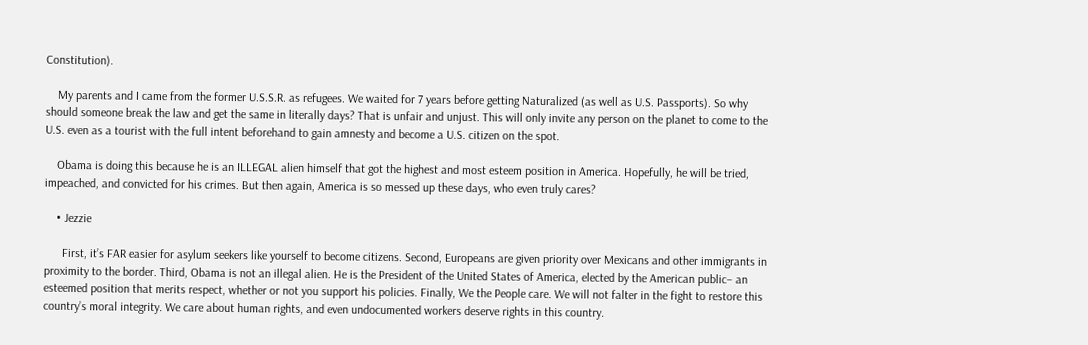Constitution).

    My parents and I came from the former U.S.S.R. as refugees. We waited for 7 years before getting Naturalized (as well as U.S. Passports). So why should someone break the law and get the same in literally days? That is unfair and unjust. This will only invite any person on the planet to come to the U.S. even as a tourist with the full intent beforehand to gain amnesty and become a U.S. citizen on the spot.

    Obama is doing this because he is an ILLEGAL alien himself that got the highest and most esteem position in America. Hopefully, he will be tried, impeached, and convicted for his crimes. But then again, America is so messed up these days, who even truly cares?

    • Jezzie

      First, it’s FAR easier for asylum seekers like yourself to become citizens. Second, Europeans are given priority over Mexicans and other immigrants in proximity to the border. Third, Obama is not an illegal alien. He is the President of the United States of America, elected by the American public– an esteemed position that merits respect, whether or not you support his policies. Finally, We the People care. We will not falter in the fight to restore this country’s moral integrity. We care about human rights, and even undocumented workers deserve rights in this country.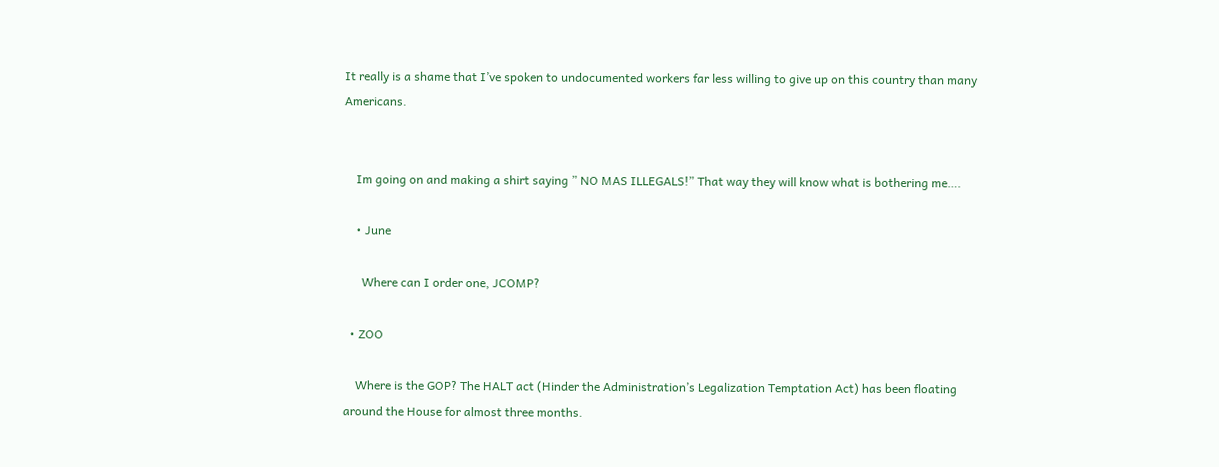It really is a shame that I’ve spoken to undocumented workers far less willing to give up on this country than many Americans.


    Im going on and making a shirt saying ” NO MAS ILLEGALS!” That way they will know what is bothering me….

    • June

      Where can I order one, JCOMP?

  • ZOO

    Where is the GOP? The HALT act (Hinder the Administration’s Legalization Temptation Act) has been floating around the House for almost three months.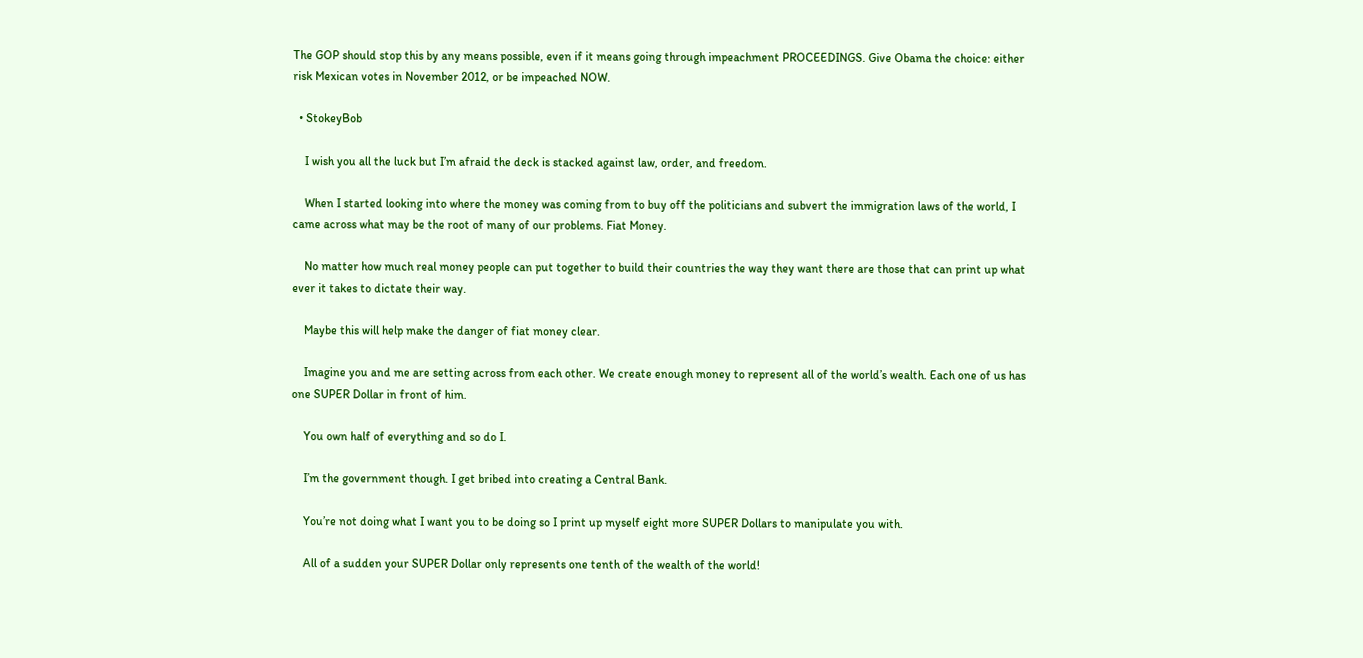The GOP should stop this by any means possible, even if it means going through impeachment PROCEEDINGS. Give Obama the choice: either risk Mexican votes in November 2012, or be impeached NOW.

  • StokeyBob

    I wish you all the luck but I’m afraid the deck is stacked against law, order, and freedom.

    When I started looking into where the money was coming from to buy off the politicians and subvert the immigration laws of the world, I came across what may be the root of many of our problems. Fiat Money.

    No matter how much real money people can put together to build their countries the way they want there are those that can print up what ever it takes to dictate their way.

    Maybe this will help make the danger of fiat money clear.

    Imagine you and me are setting across from each other. We create enough money to represent all of the world’s wealth. Each one of us has one SUPER Dollar in front of him.

    You own half of everything and so do I.

    I’m the government though. I get bribed into creating a Central Bank.

    You’re not doing what I want you to be doing so I print up myself eight more SUPER Dollars to manipulate you with.

    All of a sudden your SUPER Dollar only represents one tenth of the wealth of the world!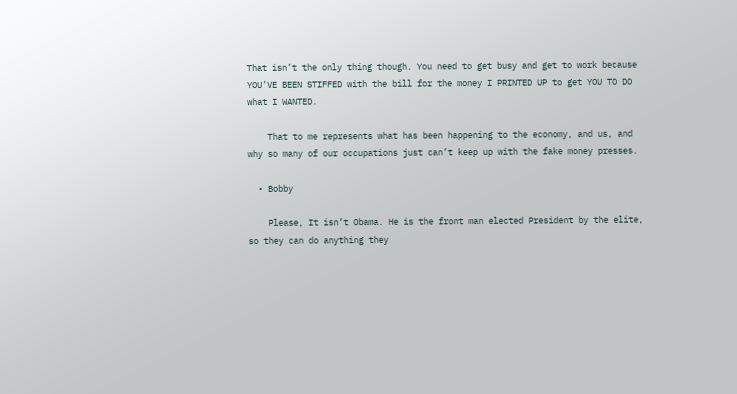That isn’t the only thing though. You need to get busy and get to work because YOU’VE BEEN STIFFED with the bill for the money I PRINTED UP to get YOU TO DO what I WANTED.

    That to me represents what has been happening to the economy, and us, and why so many of our occupations just can’t keep up with the fake money presses.

  • Bobby

    Please, It isn’t Obama. He is the front man elected President by the elite, so they can do anything they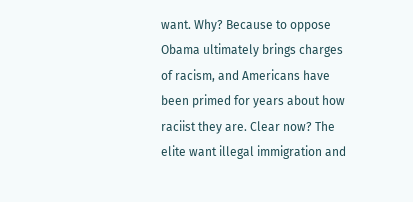want. Why? Because to oppose Obama ultimately brings charges of racism, and Americans have been primed for years about how raciist they are. Clear now? The elite want illegal immigration and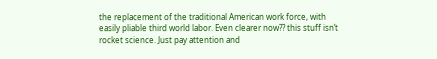the replacement of the traditional American work force, with easily pliable third world labor. Even clearer now?? this stuff isn’t rocket science. Just pay attention and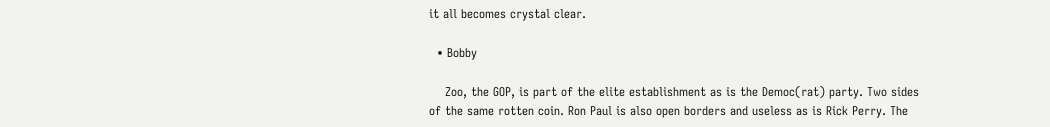it all becomes crystal clear.

  • Bobby

    Zoo, the GOP, is part of the elite establishment as is the Democ(rat) party. Two sides of the same rotten coin. Ron Paul is also open borders and useless as is Rick Perry. The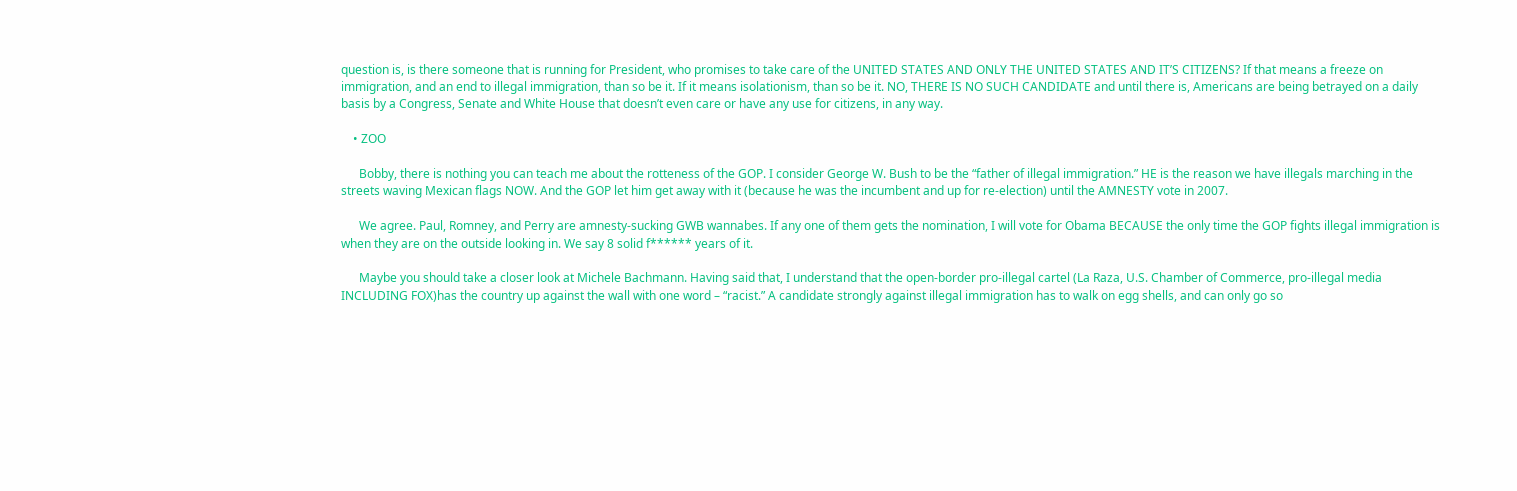question is, is there someone that is running for President, who promises to take care of the UNITED STATES AND ONLY THE UNITED STATES AND IT’S CITIZENS? If that means a freeze on immigration, and an end to illegal immigration, than so be it. If it means isolationism, than so be it. NO, THERE IS NO SUCH CANDIDATE and until there is, Americans are being betrayed on a daily basis by a Congress, Senate and White House that doesn’t even care or have any use for citizens, in any way.

    • ZOO

      Bobby, there is nothing you can teach me about the rotteness of the GOP. I consider George W. Bush to be the “father of illegal immigration.” HE is the reason we have illegals marching in the streets waving Mexican flags NOW. And the GOP let him get away with it (because he was the incumbent and up for re-election) until the AMNESTY vote in 2007.

      We agree. Paul, Romney, and Perry are amnesty-sucking GWB wannabes. If any one of them gets the nomination, I will vote for Obama BECAUSE the only time the GOP fights illegal immigration is when they are on the outside looking in. We say 8 solid f****** years of it.

      Maybe you should take a closer look at Michele Bachmann. Having said that, I understand that the open-border pro-illegal cartel (La Raza, U.S. Chamber of Commerce, pro-illegal media INCLUDING FOX)has the country up against the wall with one word – “racist.” A candidate strongly against illegal immigration has to walk on egg shells, and can only go so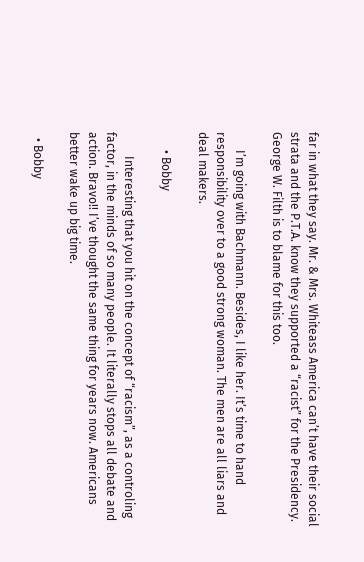far in what they say. Mr. & Mrs. Whiteass America can’t have their social strata and the P.T.A. know they supported a “racist” for the Presidency. George W. Filth is to blame for this too.

      I’m going with Bachmann. Besides, I like her. It’s time to hand responsibility over to a good strong woman. The men are all liars and deal makers.

      • Bobby

        Interesting that you hit on the concept of “racism”, as a controling factor, in the minds of so many people. It literally stops all debate and action. Bravo!! I’ve thought the same thing for years now. Americans better wake up big time.

  • Bobby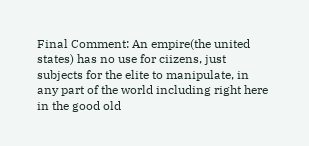Final Comment: An empire(the united states) has no use for ciizens, just subjects for the elite to manipulate, in any part of the world including right here in the good old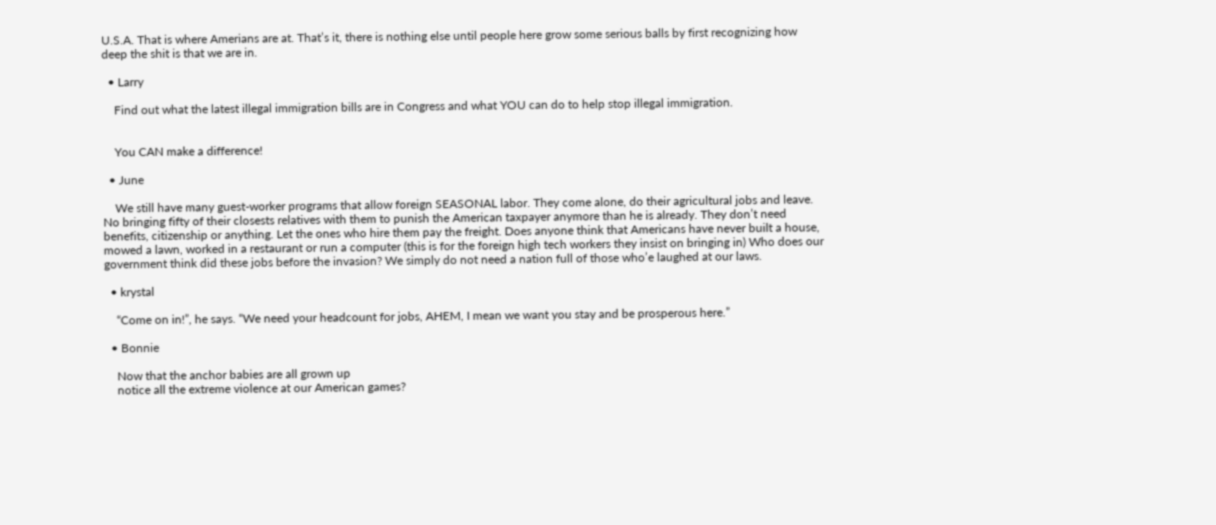U.S.A. That is where Amerians are at. That’s it, there is nothing else until people here grow some serious balls by first recognizing how deep the shit is that we are in.

  • Larry

    Find out what the latest illegal immigration bills are in Congress and what YOU can do to help stop illegal immigration.


    You CAN make a difference!

  • June

    We still have many guest-worker programs that allow foreign SEASONAL labor. They come alone, do their agricultural jobs and leave. No bringing fifty of their closests relatives with them to punish the American taxpayer anymore than he is already. They don’t need benefits, citizenship or anything. Let the ones who hire them pay the freight. Does anyone think that Americans have never built a house, mowed a lawn, worked in a restaurant or run a computer (this is for the foreign high tech workers they insist on bringing in) Who does our government think did these jobs before the invasion? We simply do not need a nation full of those who’e laughed at our laws.

  • krystal

    “Come on in!”, he says. “We need your headcount for jobs, AHEM, I mean we want you stay and be prosperous here.”

  • Bonnie

    Now that the anchor babies are all grown up
    notice all the extreme violence at our American games?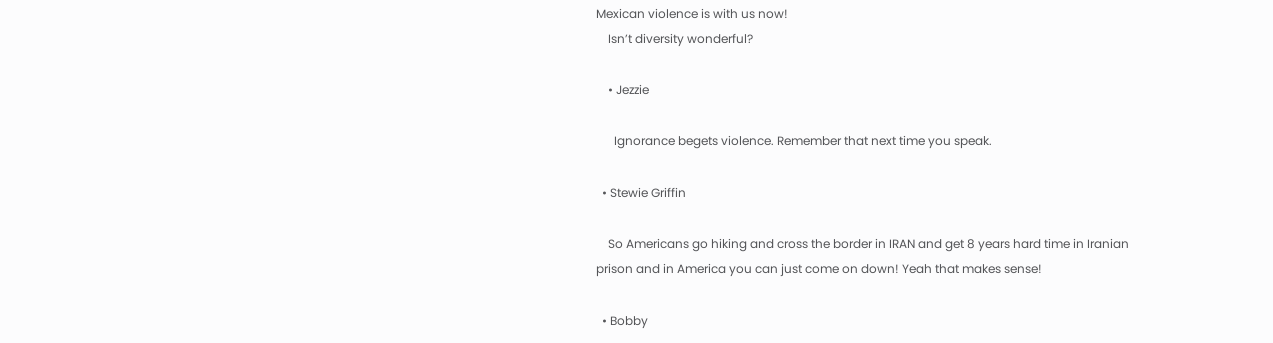Mexican violence is with us now!
    Isn’t diversity wonderful?

    • Jezzie

      Ignorance begets violence. Remember that next time you speak.

  • Stewie Griffin

    So Americans go hiking and cross the border in IRAN and get 8 years hard time in Iranian prison and in America you can just come on down! Yeah that makes sense!

  • Bobby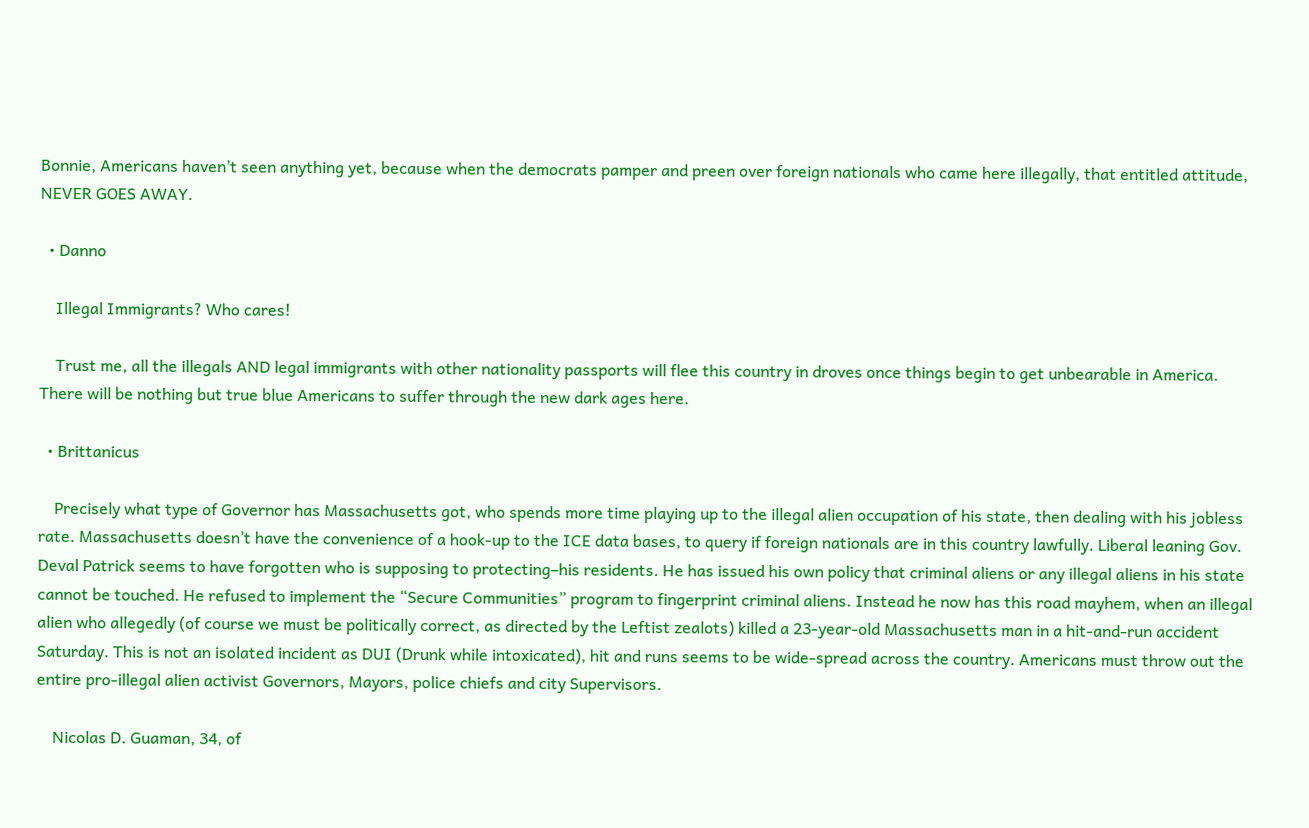Bonnie, Americans haven’t seen anything yet, because when the democrats pamper and preen over foreign nationals who came here illegally, that entitled attitude, NEVER GOES AWAY.

  • Danno

    Illegal Immigrants? Who cares!

    Trust me, all the illegals AND legal immigrants with other nationality passports will flee this country in droves once things begin to get unbearable in America. There will be nothing but true blue Americans to suffer through the new dark ages here.

  • Brittanicus

    Precisely what type of Governor has Massachusetts got, who spends more time playing up to the illegal alien occupation of his state, then dealing with his jobless rate. Massachusetts doesn’t have the convenience of a hook-up to the ICE data bases, to query if foreign nationals are in this country lawfully. Liberal leaning Gov. Deval Patrick seems to have forgotten who is supposing to protecting–his residents. He has issued his own policy that criminal aliens or any illegal aliens in his state cannot be touched. He refused to implement the “Secure Communities” program to fingerprint criminal aliens. Instead he now has this road mayhem, when an illegal alien who allegedly (of course we must be politically correct, as directed by the Leftist zealots) killed a 23-year-old Massachusetts man in a hit-and-run accident Saturday. This is not an isolated incident as DUI (Drunk while intoxicated), hit and runs seems to be wide-spread across the country. Americans must throw out the entire pro-illegal alien activist Governors, Mayors, police chiefs and city Supervisors.

    Nicolas D. Guaman, 34, of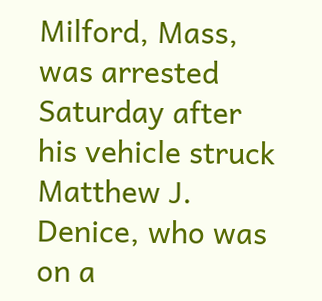Milford, Mass, was arrested Saturday after his vehicle struck Matthew J. Denice, who was on a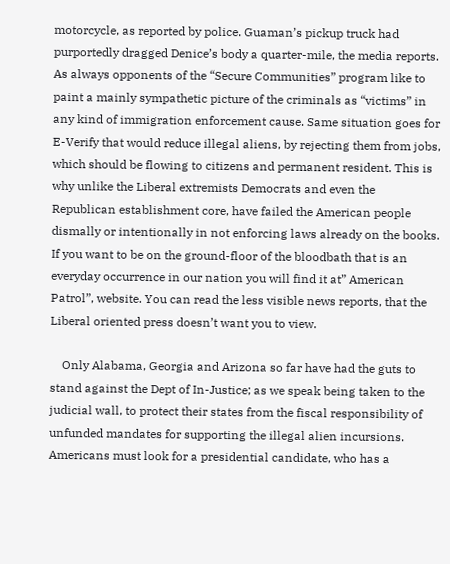motorcycle, as reported by police. Guaman’s pickup truck had purportedly dragged Denice’s body a quarter-mile, the media reports. As always opponents of the “Secure Communities” program like to paint a mainly sympathetic picture of the criminals as “victims” in any kind of immigration enforcement cause. Same situation goes for E-Verify that would reduce illegal aliens, by rejecting them from jobs, which should be flowing to citizens and permanent resident. This is why unlike the Liberal extremists Democrats and even the Republican establishment core, have failed the American people dismally or intentionally in not enforcing laws already on the books. If you want to be on the ground-floor of the bloodbath that is an everyday occurrence in our nation you will find it at” American Patrol”, website. You can read the less visible news reports, that the Liberal oriented press doesn’t want you to view.

    Only Alabama, Georgia and Arizona so far have had the guts to stand against the Dept of In-Justice; as we speak being taken to the judicial wall, to protect their states from the fiscal responsibility of unfunded mandates for supporting the illegal alien incursions. Americans must look for a presidential candidate, who has a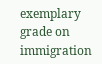exemplary grade on immigration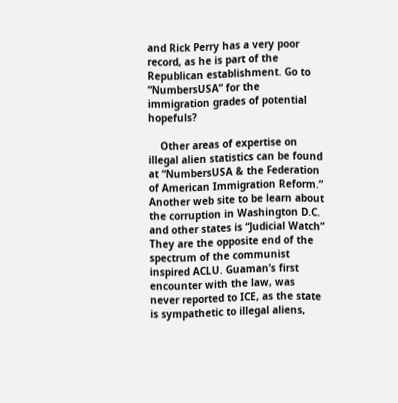and Rick Perry has a very poor record, as he is part of the Republican establishment. Go to “NumbersUSA” for the immigration grades of potential hopefuls?

    Other areas of expertise on illegal alien statistics can be found at “NumbersUSA & the Federation of American Immigration Reform.” Another web site to be learn about the corruption in Washington D.C. and other states is “Judicial Watch” They are the opposite end of the spectrum of the communist inspired ACLU. Guaman’s first encounter with the law, was never reported to ICE, as the state is sympathetic to illegal aliens,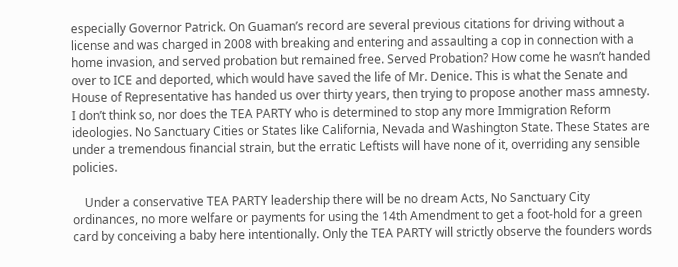especially Governor Patrick. On Guaman’s record are several previous citations for driving without a license and was charged in 2008 with breaking and entering and assaulting a cop in connection with a home invasion, and served probation but remained free. Served Probation? How come he wasn’t handed over to ICE and deported, which would have saved the life of Mr. Denice. This is what the Senate and House of Representative has handed us over thirty years, then trying to propose another mass amnesty. I don’t think so, nor does the TEA PARTY who is determined to stop any more Immigration Reform ideologies. No Sanctuary Cities or States like California, Nevada and Washington State. These States are under a tremendous financial strain, but the erratic Leftists will have none of it, overriding any sensible policies.

    Under a conservative TEA PARTY leadership there will be no dream Acts, No Sanctuary City ordinances, no more welfare or payments for using the 14th Amendment to get a foot-hold for a green card by conceiving a baby here intentionally. Only the TEA PARTY will strictly observe the founders words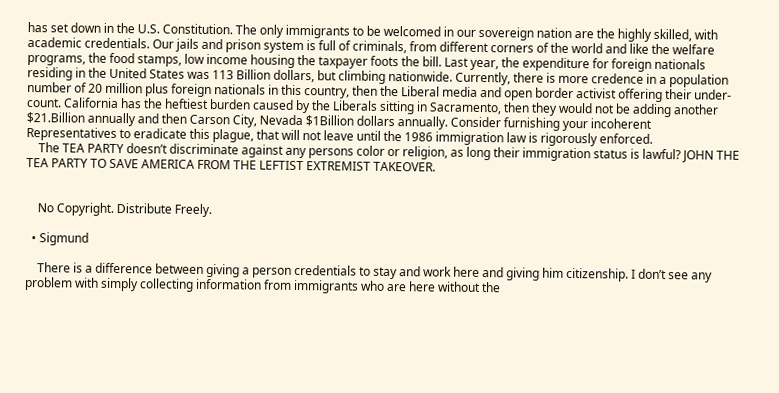has set down in the U.S. Constitution. The only immigrants to be welcomed in our sovereign nation are the highly skilled, with academic credentials. Our jails and prison system is full of criminals, from different corners of the world and like the welfare programs, the food stamps, low income housing the taxpayer foots the bill. Last year, the expenditure for foreign nationals residing in the United States was 113 Billion dollars, but climbing nationwide. Currently, there is more credence in a population number of 20 million plus foreign nationals in this country, then the Liberal media and open border activist offering their under-count. California has the heftiest burden caused by the Liberals sitting in Sacramento, then they would not be adding another $21.Billion annually and then Carson City, Nevada $1Billion dollars annually. Consider furnishing your incoherent Representatives to eradicate this plague, that will not leave until the 1986 immigration law is rigorously enforced.
    The TEA PARTY doesn’t discriminate against any persons color or religion, as long their immigration status is lawful? JOHN THE TEA PARTY TO SAVE AMERICA FROM THE LEFTIST EXTREMIST TAKEOVER.


    No Copyright. Distribute Freely.

  • Sigmund

    There is a difference between giving a person credentials to stay and work here and giving him citizenship. I don’t see any problem with simply collecting information from immigrants who are here without the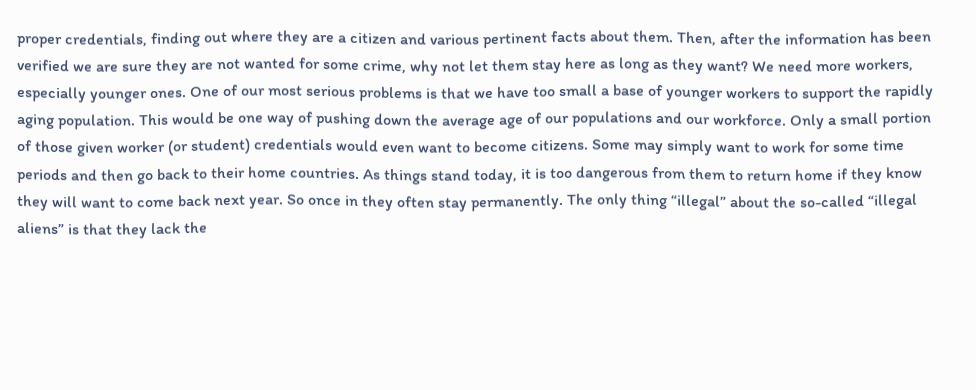proper credentials, finding out where they are a citizen and various pertinent facts about them. Then, after the information has been verified we are sure they are not wanted for some crime, why not let them stay here as long as they want? We need more workers, especially younger ones. One of our most serious problems is that we have too small a base of younger workers to support the rapidly aging population. This would be one way of pushing down the average age of our populations and our workforce. Only a small portion of those given worker (or student) credentials would even want to become citizens. Some may simply want to work for some time periods and then go back to their home countries. As things stand today, it is too dangerous from them to return home if they know they will want to come back next year. So once in they often stay permanently. The only thing “illegal” about the so-called “illegal aliens” is that they lack the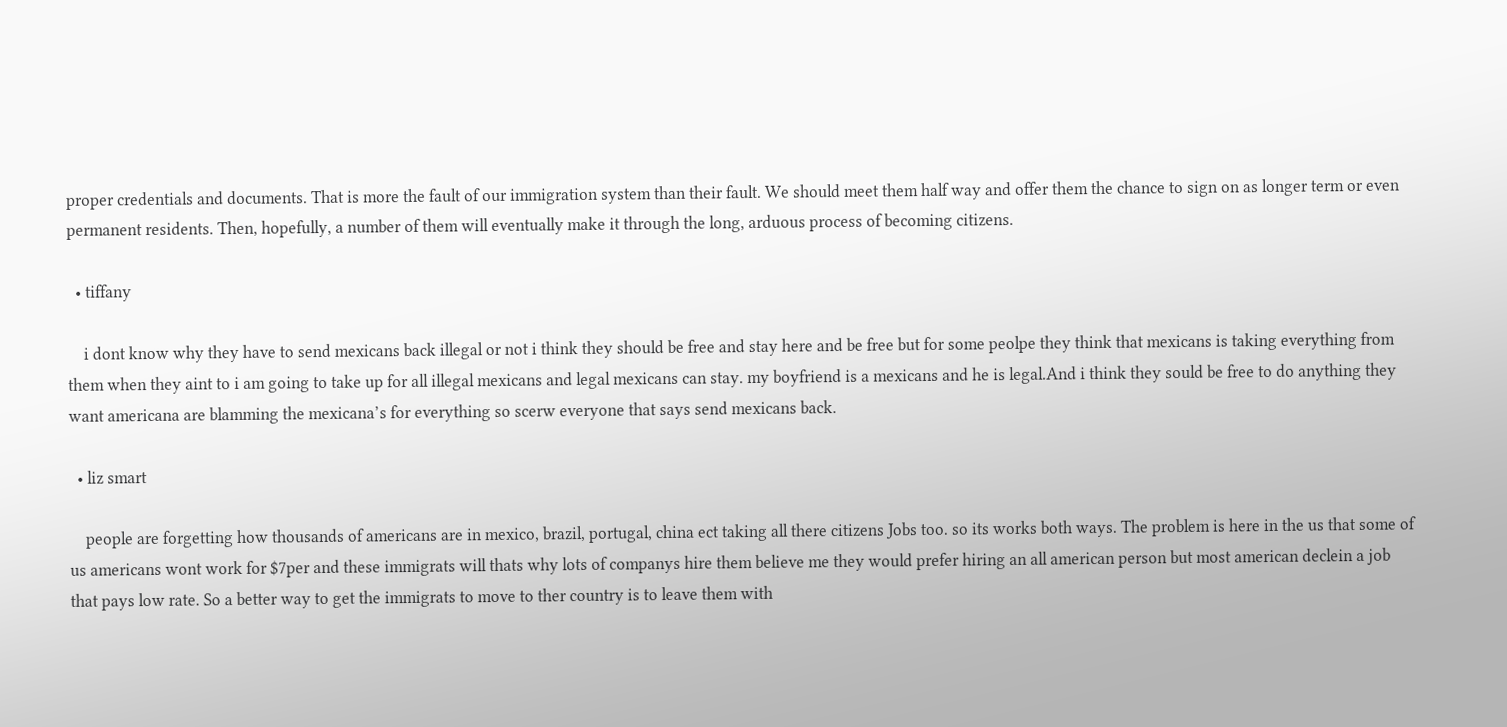proper credentials and documents. That is more the fault of our immigration system than their fault. We should meet them half way and offer them the chance to sign on as longer term or even permanent residents. Then, hopefully, a number of them will eventually make it through the long, arduous process of becoming citizens.

  • tiffany

    i dont know why they have to send mexicans back illegal or not i think they should be free and stay here and be free but for some peolpe they think that mexicans is taking everything from them when they aint to i am going to take up for all illegal mexicans and legal mexicans can stay. my boyfriend is a mexicans and he is legal.And i think they sould be free to do anything they want americana are blamming the mexicana’s for everything so scerw everyone that says send mexicans back.

  • liz smart

    people are forgetting how thousands of americans are in mexico, brazil, portugal, china ect taking all there citizens Jobs too. so its works both ways. The problem is here in the us that some of us americans wont work for $7per and these immigrats will thats why lots of companys hire them believe me they would prefer hiring an all american person but most american declein a job that pays low rate. So a better way to get the immigrats to move to ther country is to leave them with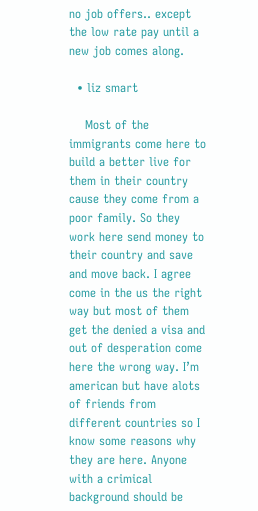no job offers.. except the low rate pay until a new job comes along.

  • liz smart

    Most of the immigrants come here to build a better live for them in their country cause they come from a poor family. So they work here send money to their country and save and move back. I agree come in the us the right way but most of them get the denied a visa and out of desperation come here the wrong way. I’m american but have alots of friends from different countries so I know some reasons why they are here. Anyone with a crimical background should be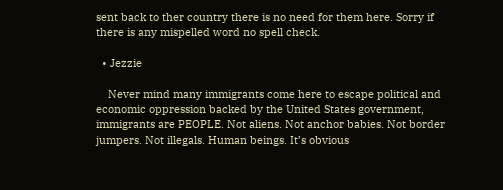sent back to ther country there is no need for them here. Sorry if there is any mispelled word no spell check.

  • Jezzie

    Never mind many immigrants come here to escape political and economic oppression backed by the United States government, immigrants are PEOPLE. Not aliens. Not anchor babies. Not border jumpers. Not illegals. Human beings. It’s obvious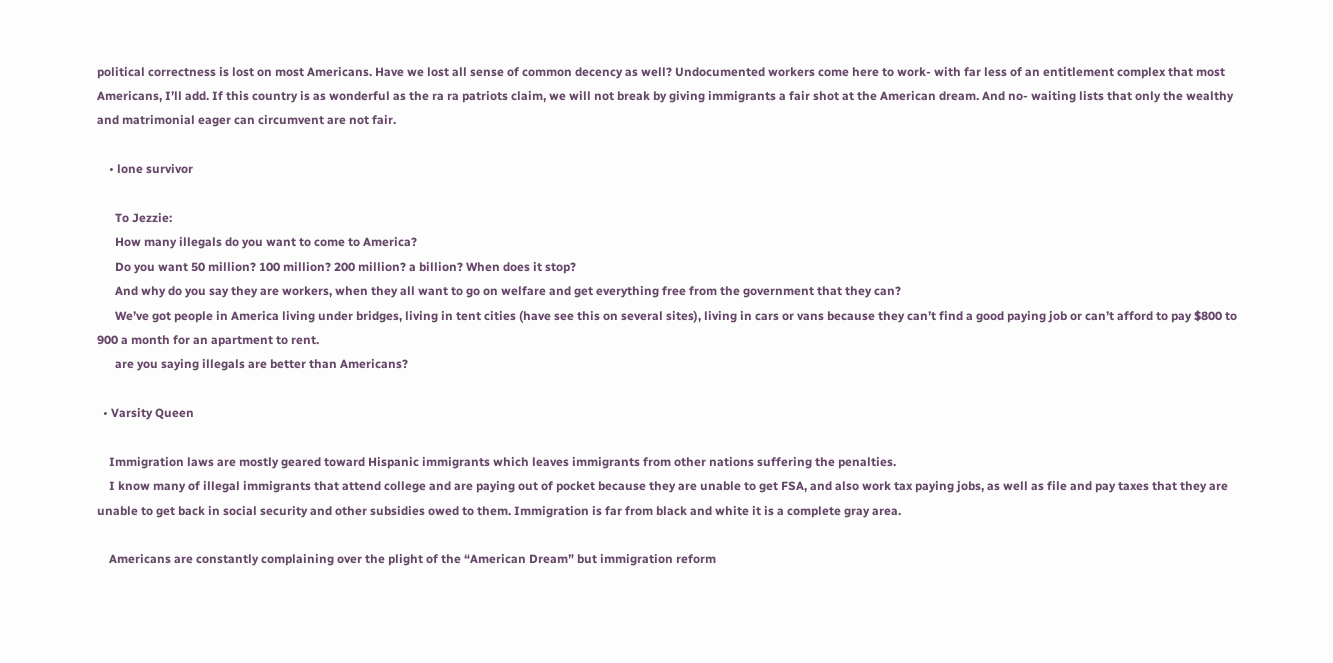political correctness is lost on most Americans. Have we lost all sense of common decency as well? Undocumented workers come here to work- with far less of an entitlement complex that most Americans, I’ll add. If this country is as wonderful as the ra ra patriots claim, we will not break by giving immigrants a fair shot at the American dream. And no- waiting lists that only the wealthy and matrimonial eager can circumvent are not fair.

    • lone survivor

      To Jezzie:
      How many illegals do you want to come to America?
      Do you want 50 million? 100 million? 200 million? a billion? When does it stop?
      And why do you say they are workers, when they all want to go on welfare and get everything free from the government that they can?
      We’ve got people in America living under bridges, living in tent cities (have see this on several sites), living in cars or vans because they can’t find a good paying job or can’t afford to pay $800 to 900 a month for an apartment to rent.
      are you saying illegals are better than Americans?

  • Varsity Queen

    Immigration laws are mostly geared toward Hispanic immigrants which leaves immigrants from other nations suffering the penalties.
    I know many of illegal immigrants that attend college and are paying out of pocket because they are unable to get FSA, and also work tax paying jobs, as well as file and pay taxes that they are unable to get back in social security and other subsidies owed to them. Immigration is far from black and white it is a complete gray area.

    Americans are constantly complaining over the plight of the “American Dream” but immigration reform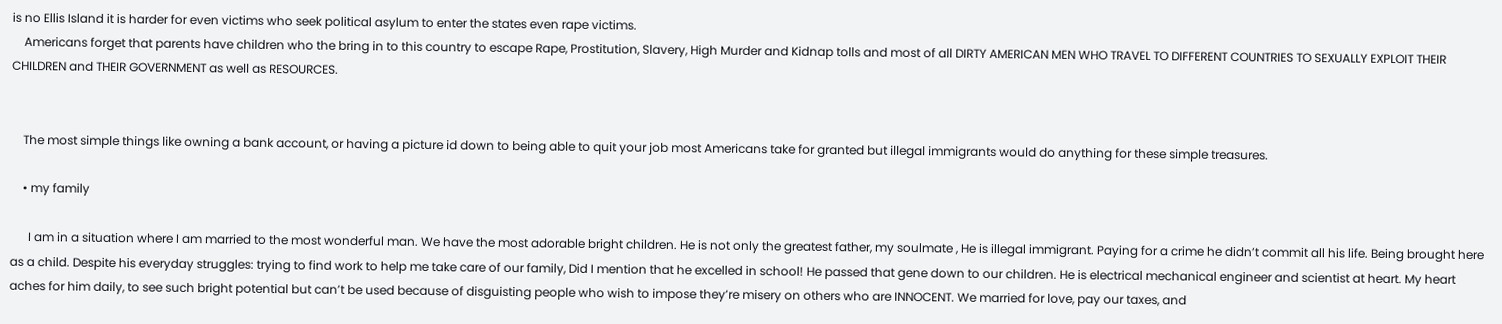is no Ellis Island it is harder for even victims who seek political asylum to enter the states even rape victims.
    Americans forget that parents have children who the bring in to this country to escape Rape, Prostitution, Slavery, High Murder and Kidnap tolls and most of all DIRTY AMERICAN MEN WHO TRAVEL TO DIFFERENT COUNTRIES TO SEXUALLY EXPLOIT THEIR CHILDREN and THEIR GOVERNMENT as well as RESOURCES.


    The most simple things like owning a bank account, or having a picture id down to being able to quit your job most Americans take for granted but illegal immigrants would do anything for these simple treasures.

    • my family

      I am in a situation where I am married to the most wonderful man. We have the most adorable bright children. He is not only the greatest father, my soulmate , He is illegal immigrant. Paying for a crime he didn’t commit all his life. Being brought here as a child. Despite his everyday struggles: trying to find work to help me take care of our family, Did I mention that he excelled in school! He passed that gene down to our children. He is electrical mechanical engineer and scientist at heart. My heart aches for him daily, to see such bright potential but can’t be used because of disguisting people who wish to impose they’re misery on others who are INNOCENT. We married for love, pay our taxes, and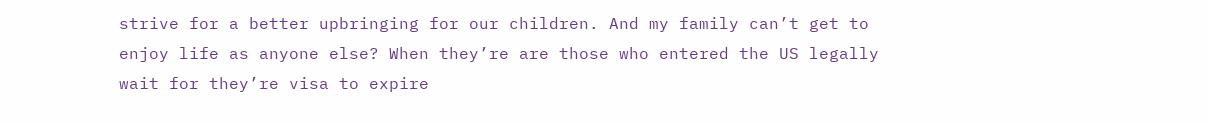strive for a better upbringing for our children. And my family can’t get to enjoy life as anyone else? When they’re are those who entered the US legally wait for they’re visa to expire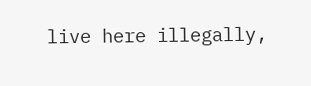live here illegally,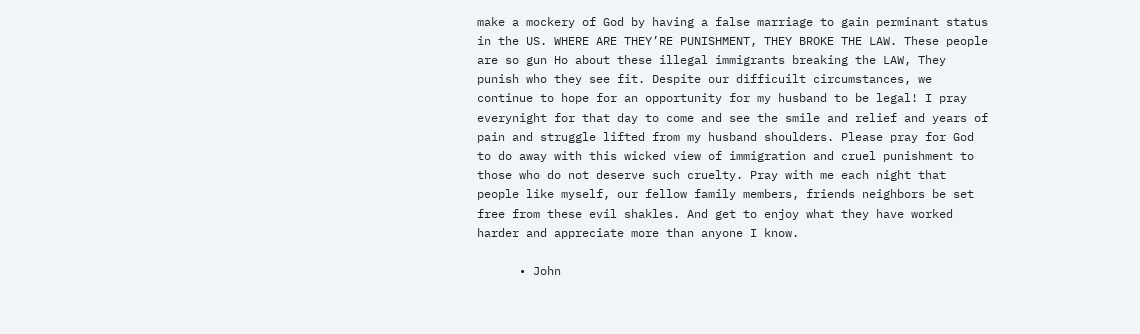make a mockery of God by having a false marriage to gain perminant status in the US. WHERE ARE THEY’RE PUNISHMENT, THEY BROKE THE LAW. These people are so gun Ho about these illegal immigrants breaking the LAW, They punish who they see fit. Despite our difficuilt circumstances, we continue to hope for an opportunity for my husband to be legal! I pray everynight for that day to come and see the smile and relief and years of pain and struggle lifted from my husband shoulders. Please pray for God to do away with this wicked view of immigration and cruel punishment to those who do not deserve such cruelty. Pray with me each night that people like myself, our fellow family members, friends neighbors be set free from these evil shakles. And get to enjoy what they have worked harder and appreciate more than anyone I know.

      • John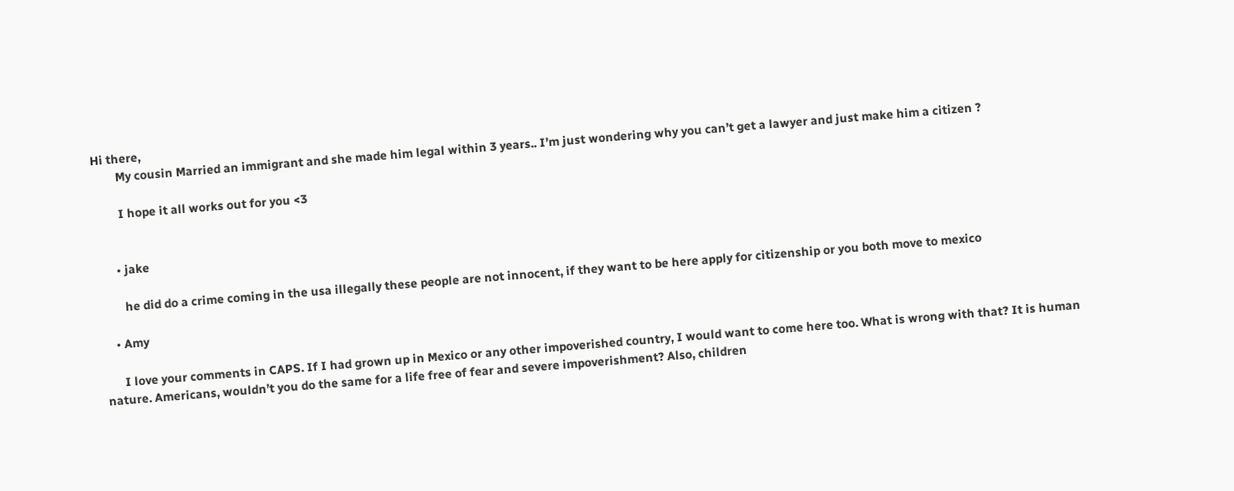Hi there,
        My cousin Married an immigrant and she made him legal within 3 years.. I’m just wondering why you can’t get a lawyer and just make him a citizen ?

        I hope it all works out for you <3


      • jake

        he did do a crime coming in the usa illegally these people are not innocent, if they want to be here apply for citizenship or you both move to mexico

    • Amy

      I love your comments in CAPS. If I had grown up in Mexico or any other impoverished country, I would want to come here too. What is wrong with that? It is human nature. Americans, wouldn’t you do the same for a life free of fear and severe impoverishment? Also, children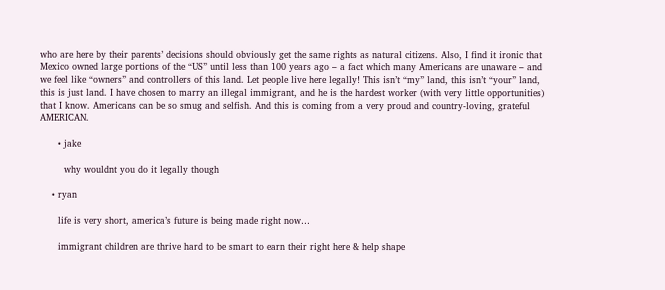who are here by their parents’ decisions should obviously get the same rights as natural citizens. Also, I find it ironic that Mexico owned large portions of the “US” until less than 100 years ago – a fact which many Americans are unaware – and we feel like “owners” and controllers of this land. Let people live here legally! This isn’t “my” land, this isn’t “your” land, this is just land. I have chosen to marry an illegal immigrant, and he is the hardest worker (with very little opportunities) that I know. Americans can be so smug and selfish. And this is coming from a very proud and country-loving, grateful AMERICAN.

      • jake

        why wouldnt you do it legally though

    • ryan

      life is very short, america’s future is being made right now…

      immigrant children are thrive hard to be smart to earn their right here & help shape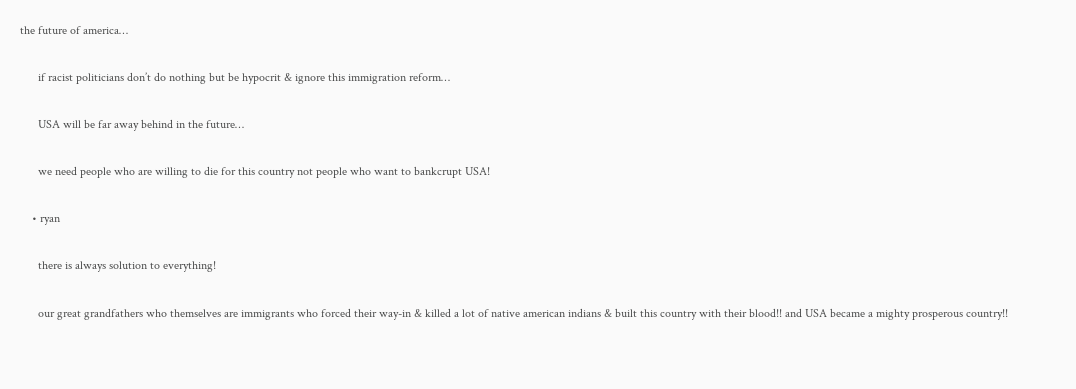the future of america…

      if racist politicians don’t do nothing but be hypocrit & ignore this immigration reform…

      USA will be far away behind in the future…

      we need people who are willing to die for this country not people who want to bankcrupt USA!

    • ryan

      there is always solution to everything!

      our great grandfathers who themselves are immigrants who forced their way-in & killed a lot of native american indians & built this country with their blood!! and USA became a mighty prosperous country!!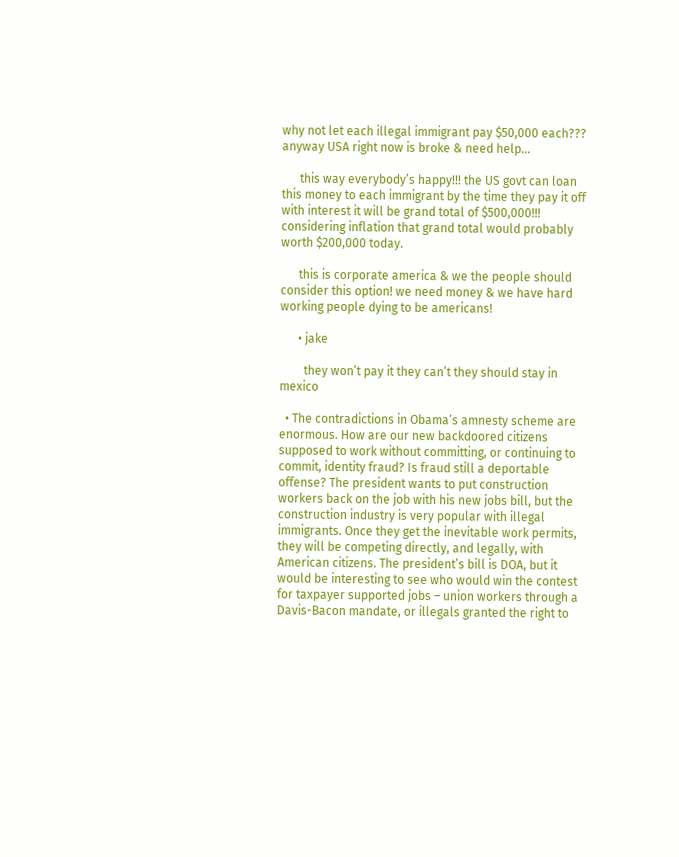why not let each illegal immigrant pay $50,000 each??? anyway USA right now is broke & need help…

      this way everybody’s happy!!! the US govt can loan this money to each immigrant by the time they pay it off with interest it will be grand total of $500,000!!! considering inflation that grand total would probably worth $200,000 today.

      this is corporate america & we the people should consider this option! we need money & we have hard working people dying to be americans!

      • jake

        they won’t pay it they can’t they should stay in mexico

  • The contradictions in Obama’s amnesty scheme are enormous. How are our new backdoored citizens supposed to work without committing, or continuing to commit, identity fraud? Is fraud still a deportable offense? The president wants to put construction workers back on the job with his new jobs bill, but the construction industry is very popular with illegal immigrants. Once they get the inevitable work permits, they will be competing directly, and legally, with American citizens. The president’s bill is DOA, but it would be interesting to see who would win the contest for taxpayer supported jobs – union workers through a Davis-Bacon mandate, or illegals granted the right to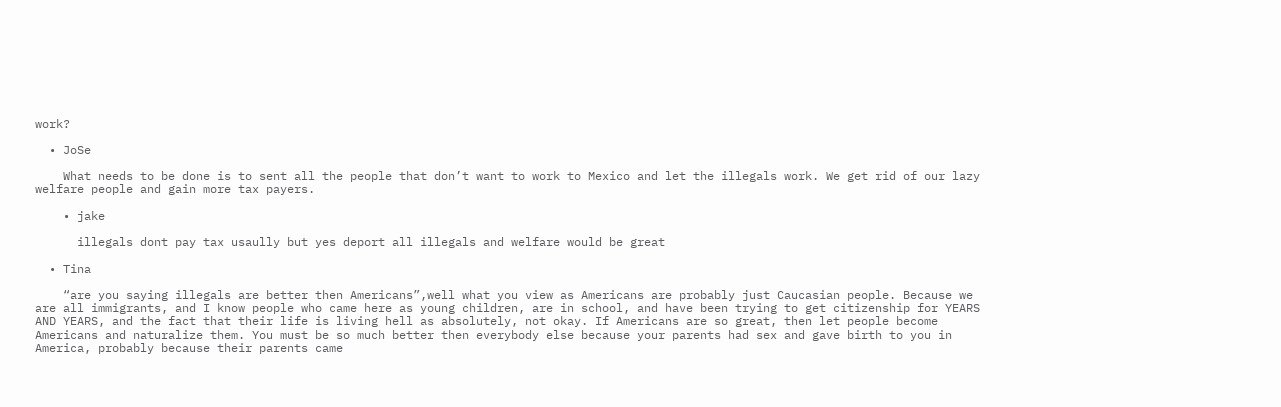work?

  • JoSe

    What needs to be done is to sent all the people that don’t want to work to Mexico and let the illegals work. We get rid of our lazy welfare people and gain more tax payers.

    • jake

      illegals dont pay tax usaully but yes deport all illegals and welfare would be great

  • Tina

    “are you saying illegals are better then Americans”,well what you view as Americans are probably just Caucasian people. Because we are all immigrants, and I know people who came here as young children, are in school, and have been trying to get citizenship for YEARS AND YEARS, and the fact that their life is living hell as absolutely, not okay. If Americans are so great, then let people become Americans and naturalize them. You must be so much better then everybody else because your parents had sex and gave birth to you in America, probably because their parents came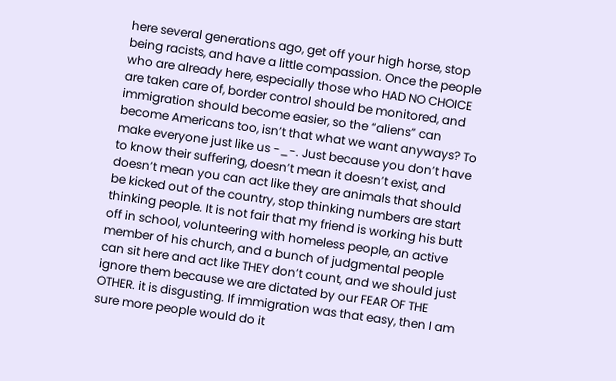here several generations ago, get off your high horse, stop being racists, and have a little compassion. Once the people who are already here, especially those who HAD NO CHOICE are taken care of, border control should be monitored, and immigration should become easier, so the “aliens” can become Americans too, isn’t that what we want anyways? To make everyone just like us -_-. Just because you don’t have to know their suffering, doesn’t mean it doesn’t exist, and doesn’t mean you can act like they are animals that should be kicked out of the country, stop thinking numbers are start thinking people. It is not fair that my friend is working his butt off in school, volunteering with homeless people, an active member of his church, and a bunch of judgmental people can sit here and act like THEY don’t count, and we should just ignore them because we are dictated by our FEAR OF THE OTHER. it is disgusting. If immigration was that easy, then I am sure more people would do it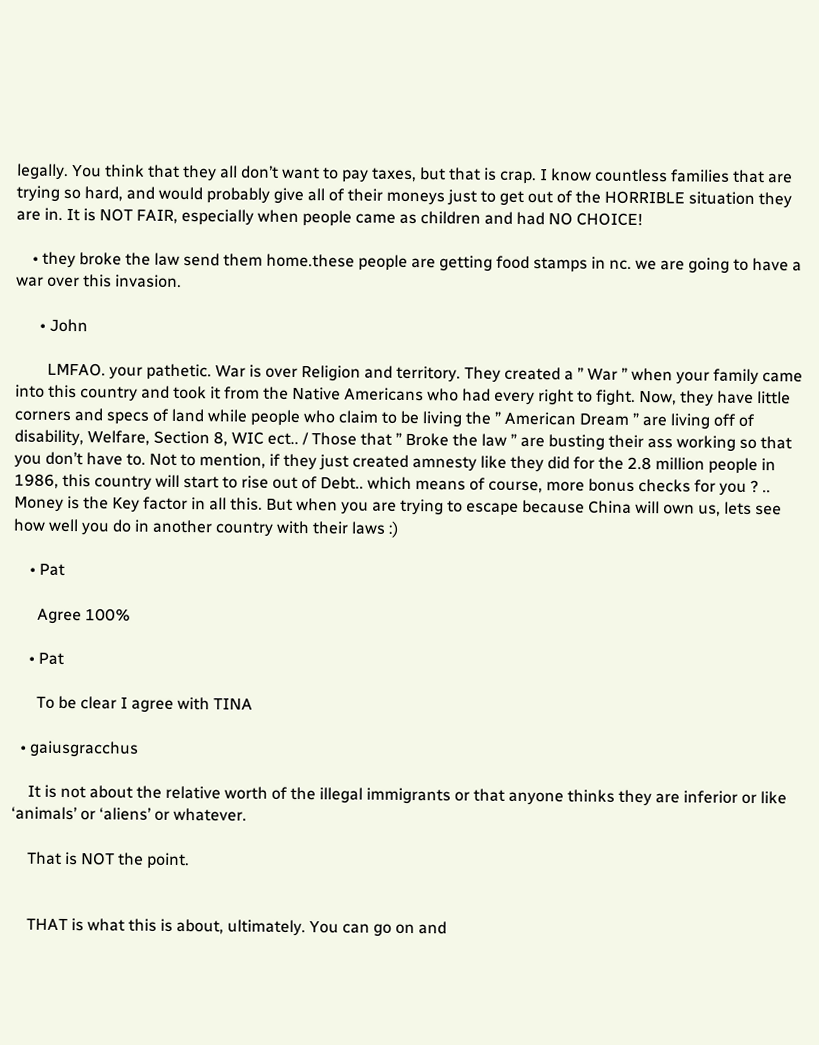legally. You think that they all don’t want to pay taxes, but that is crap. I know countless families that are trying so hard, and would probably give all of their moneys just to get out of the HORRIBLE situation they are in. It is NOT FAIR, especially when people came as children and had NO CHOICE!

    • they broke the law send them home.these people are getting food stamps in nc. we are going to have a war over this invasion.

      • John

        LMFAO. your pathetic. War is over Religion and territory. They created a ” War ” when your family came into this country and took it from the Native Americans who had every right to fight. Now, they have little corners and specs of land while people who claim to be living the ” American Dream ” are living off of disability, Welfare, Section 8, WIC ect.. / Those that ” Broke the law ” are busting their ass working so that you don’t have to. Not to mention, if they just created amnesty like they did for the 2.8 million people in 1986, this country will start to rise out of Debt.. which means of course, more bonus checks for you ? .. Money is the Key factor in all this. But when you are trying to escape because China will own us, lets see how well you do in another country with their laws :)

    • Pat

      Agree 100%

    • Pat

      To be clear I agree with TINA

  • gaiusgracchus

    It is not about the relative worth of the illegal immigrants or that anyone thinks they are inferior or like ‘animals’ or ‘aliens’ or whatever.

    That is NOT the point.


    THAT is what this is about, ultimately. You can go on and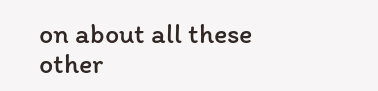on about all these other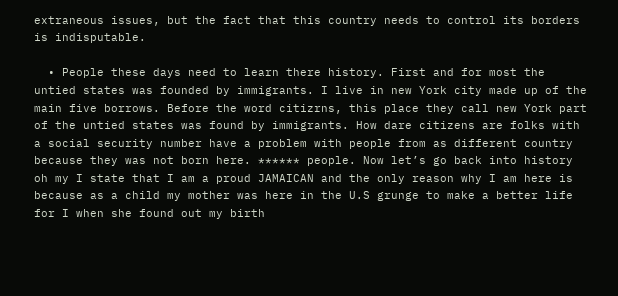extraneous issues, but the fact that this country needs to control its borders is indisputable.

  • People these days need to learn there history. First and for most the untied states was founded by immigrants. I live in new York city made up of the main five borrows. Before the word citizrns, this place they call new York part of the untied states was found by immigrants. How dare citizens are folks with a social security number have a problem with people from as different country because they was not born here. ****** people. Now let’s go back into history oh my I state that I am a proud JAMAICAN and the only reason why I am here is because as a child my mother was here in the U.S grunge to make a better life for I when she found out my birth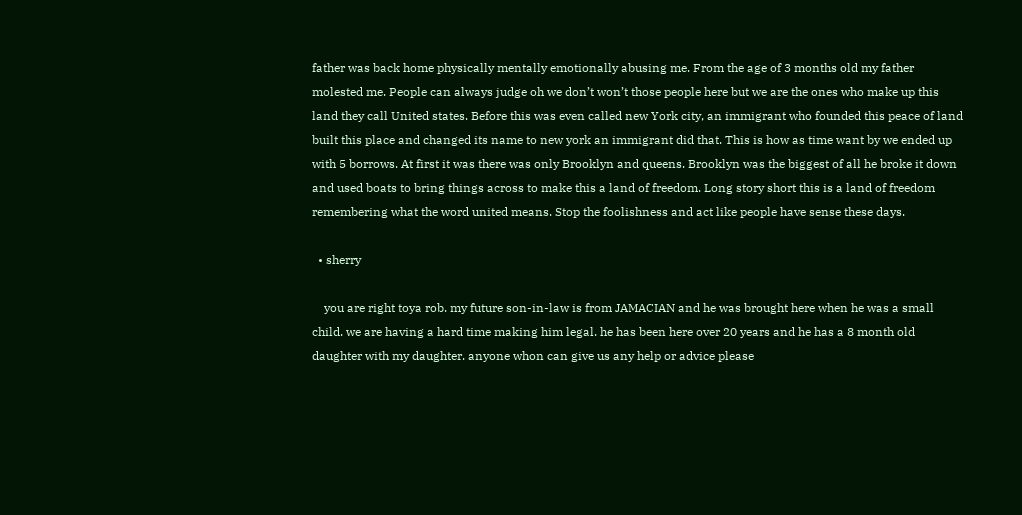father was back home physically mentally emotionally abusing me. From the age of 3 months old my father molested me. People can always judge oh we don’t won’t those people here but we are the ones who make up this land they call United states. Before this was even called new York city, an immigrant who founded this peace of land built this place and changed its name to new york an immigrant did that. This is how as time want by we ended up with 5 borrows. At first it was there was only Brooklyn and queens. Brooklyn was the biggest of all he broke it down and used boats to bring things across to make this a land of freedom. Long story short this is a land of freedom remembering what the word united means. Stop the foolishness and act like people have sense these days.

  • sherry

    you are right toya rob. my future son-in-law is from JAMACIAN and he was brought here when he was a small child. we are having a hard time making him legal. he has been here over 20 years and he has a 8 month old daughter with my daughter. anyone whon can give us any help or advice please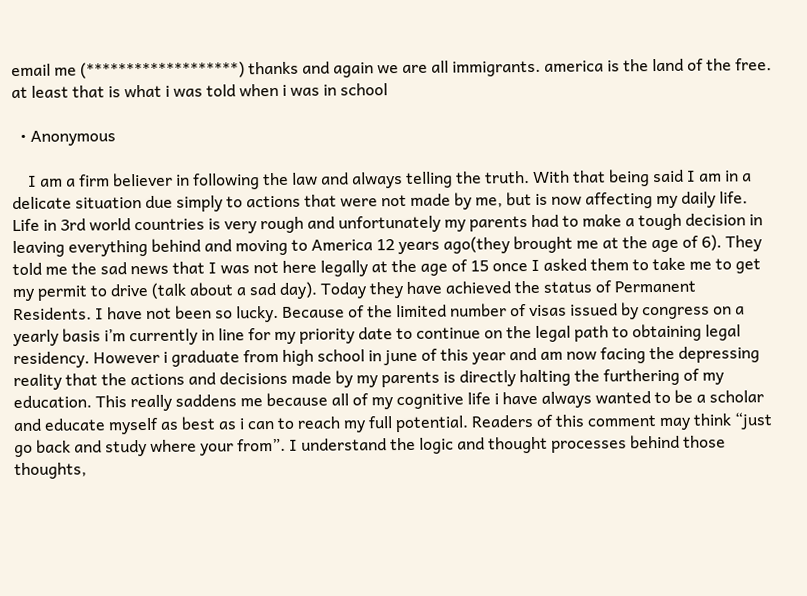email me (*******************) thanks and again we are all immigrants. america is the land of the free. at least that is what i was told when i was in school

  • Anonymous

    I am a firm believer in following the law and always telling the truth. With that being said I am in a delicate situation due simply to actions that were not made by me, but is now affecting my daily life. Life in 3rd world countries is very rough and unfortunately my parents had to make a tough decision in leaving everything behind and moving to America 12 years ago(they brought me at the age of 6). They told me the sad news that I was not here legally at the age of 15 once I asked them to take me to get my permit to drive (talk about a sad day). Today they have achieved the status of Permanent Residents. I have not been so lucky. Because of the limited number of visas issued by congress on a yearly basis i’m currently in line for my priority date to continue on the legal path to obtaining legal residency. However i graduate from high school in june of this year and am now facing the depressing reality that the actions and decisions made by my parents is directly halting the furthering of my education. This really saddens me because all of my cognitive life i have always wanted to be a scholar and educate myself as best as i can to reach my full potential. Readers of this comment may think “just go back and study where your from”. I understand the logic and thought processes behind those thoughts,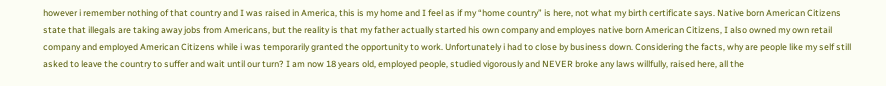however i remember nothing of that country and I was raised in America, this is my home and I feel as if my “home country” is here, not what my birth certificate says. Native born American Citizens state that illegals are taking away jobs from Americans, but the reality is that my father actually started his own company and employes native born American Citizens, I also owned my own retail company and employed American Citizens while i was temporarily granted the opportunity to work. Unfortunately i had to close by business down. Considering the facts, why are people like my self still asked to leave the country to suffer and wait until our turn? I am now 18 years old, employed people, studied vigorously and NEVER broke any laws willfully, raised here, all the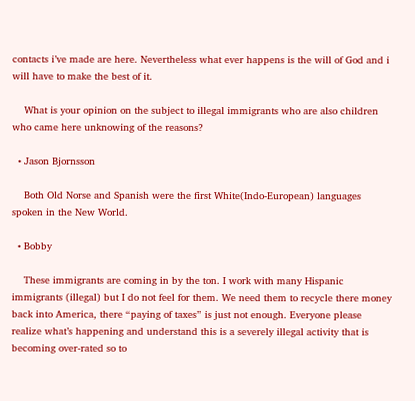contacts i’ve made are here. Nevertheless what ever happens is the will of God and i will have to make the best of it.

    What is your opinion on the subject to illegal immigrants who are also children who came here unknowing of the reasons?

  • Jason Bjornsson

    Both Old Norse and Spanish were the first White(Indo-European) languages spoken in the New World.

  • Bobby

    These immigrants are coming in by the ton. I work with many Hispanic immigrants (illegal) but I do not feel for them. We need them to recycle there money back into America, there “paying of taxes” is just not enough. Everyone please realize what’s happening and understand this is a severely illegal activity that is becoming over-rated so to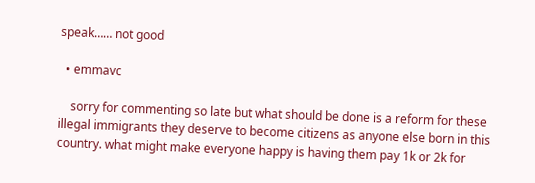speak…… not good

  • emmavc

    sorry for commenting so late but what should be done is a reform for these illegal immigrants they deserve to become citizens as anyone else born in this country. what might make everyone happy is having them pay 1k or 2k for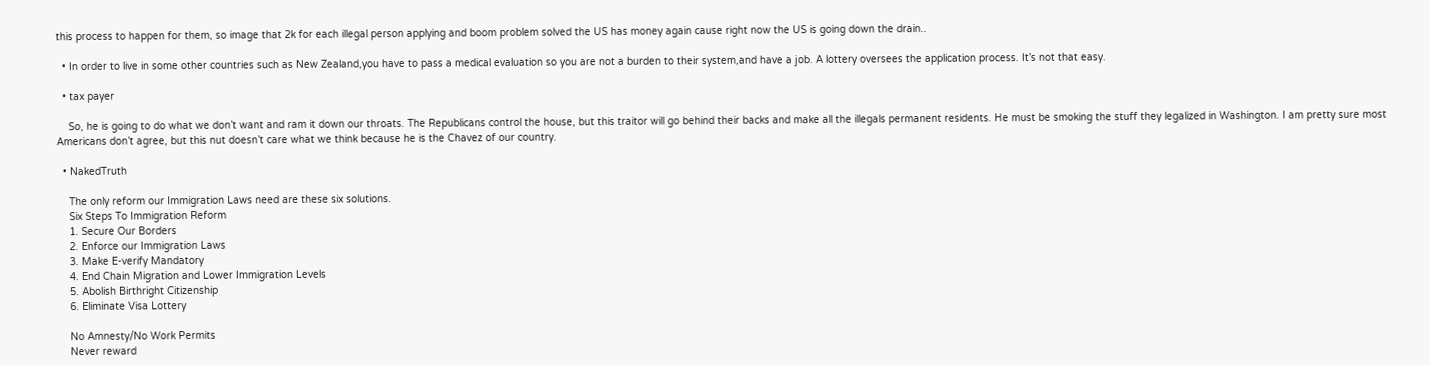this process to happen for them, so image that 2k for each illegal person applying and boom problem solved the US has money again cause right now the US is going down the drain..

  • In order to live in some other countries such as New Zealand,you have to pass a medical evaluation so you are not a burden to their system,and have a job. A lottery oversees the application process. It’s not that easy.

  • tax payer

    So, he is going to do what we don’t want and ram it down our throats. The Republicans control the house, but this traitor will go behind their backs and make all the illegals permanent residents. He must be smoking the stuff they legalized in Washington. I am pretty sure most Americans don’t agree, but this nut doesn’t care what we think because he is the Chavez of our country.

  • NakedTruth

    The only reform our Immigration Laws need are these six solutions.
    Six Steps To Immigration Reform
    1. Secure Our Borders
    2. Enforce our Immigration Laws
    3. Make E-verify Mandatory
    4. End Chain Migration and Lower Immigration Levels
    5. Abolish Birthright Citizenship
    6. Eliminate Visa Lottery

    No Amnesty/No Work Permits
    Never reward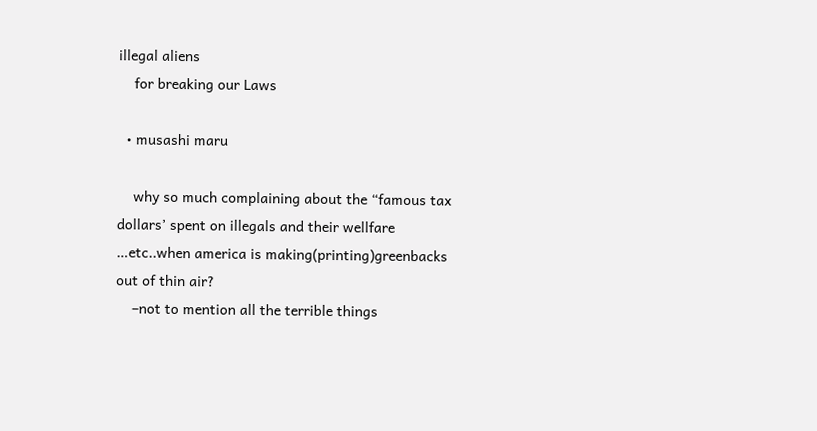illegal aliens
    for breaking our Laws

  • musashi maru

    why so much complaining about the “famous tax dollars’ spent on illegals and their wellfare …etc..when america is making(printing)greenbacks out of thin air?
    –not to mention all the terrible things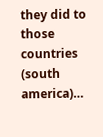they did to those countries (south america)…